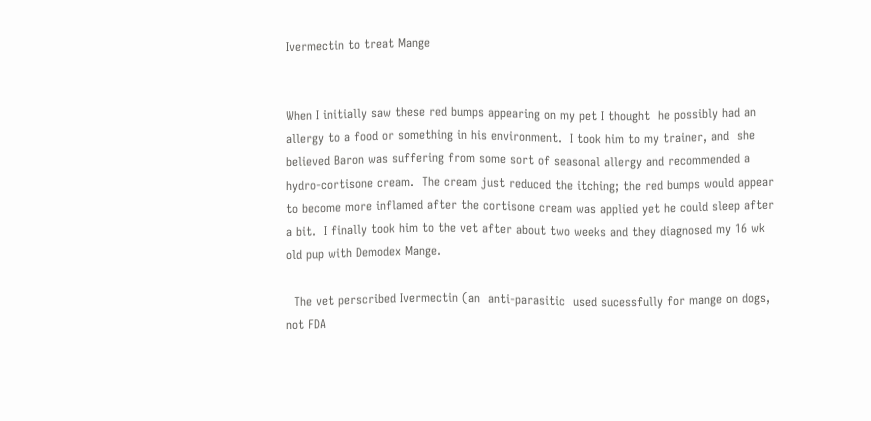Ivermectin to treat Mange


When I initially saw these red bumps appearing on my pet I thought  he possibly had an allergy to a food or something in his environment.  I took him to my trainer, and  she believed Baron was suffering from some sort of seasonal allergy and recommended a hydro-cortisone cream.  The cream just reduced the itching; the red bumps would appear to become more inflamed after the cortisone cream was applied yet he could sleep after a bit.  I finally took him to the vet after about two weeks and they diagnosed my 16 wk old pup with Demodex Mange.

  The vet perscribed Ivermectin (an  anti-parasitic  used sucessfully for mange on dogs, not FDA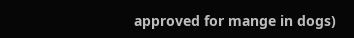approved for mange in dogs)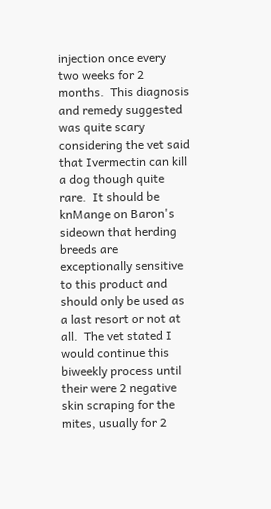injection once every two weeks for 2 months.  This diagnosis and remedy suggested was quite scary considering the vet said that Ivermectin can kill a dog though quite rare.  It should be knMange on Baron's sideown that herding breeds are exceptionally sensitive to this product and should only be used as a last resort or not at all.  The vet stated I would continue this biweekly process until their were 2 negative skin scraping for the mites, usually for 2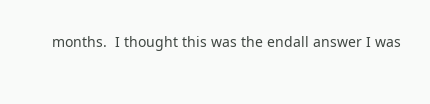months.  I thought this was the endall answer I was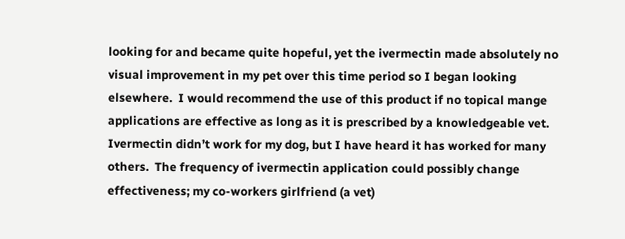looking for and became quite hopeful, yet the ivermectin made absolutely no visual improvement in my pet over this time period so I began looking elsewhere.  I would recommend the use of this product if no topical mange applications are effective as long as it is prescribed by a knowledgeable vet.  Ivermectin didn’t work for my dog, but I have heard it has worked for many others.  The frequency of ivermectin application could possibly change effectiveness; my co-workers girlfriend (a vet)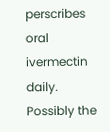perscribes oral ivermectin daily.  Possibly the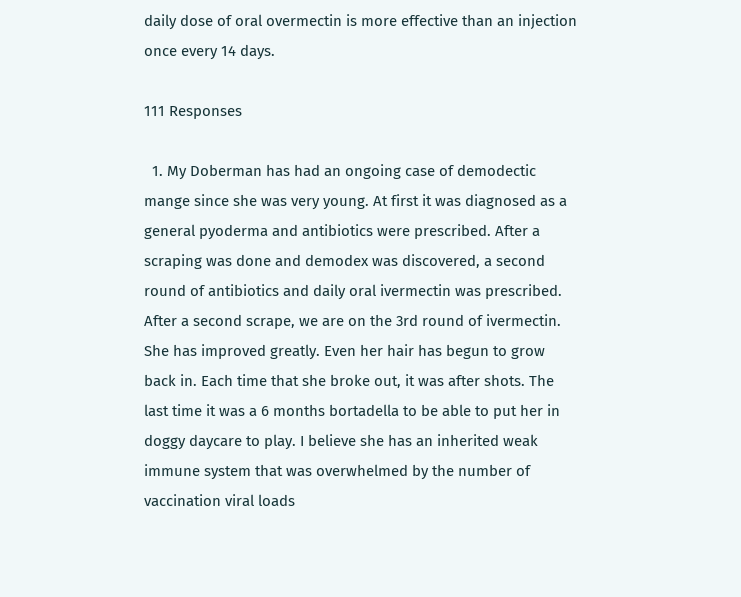daily dose of oral overmectin is more effective than an injection once every 14 days.

111 Responses

  1. My Doberman has had an ongoing case of demodectic mange since she was very young. At first it was diagnosed as a general pyoderma and antibiotics were prescribed. After a scraping was done and demodex was discovered, a second round of antibiotics and daily oral ivermectin was prescribed. After a second scrape, we are on the 3rd round of ivermectin. She has improved greatly. Even her hair has begun to grow back in. Each time that she broke out, it was after shots. The last time it was a 6 months bortadella to be able to put her in doggy daycare to play. I believe she has an inherited weak immune system that was overwhelmed by the number of vaccination viral loads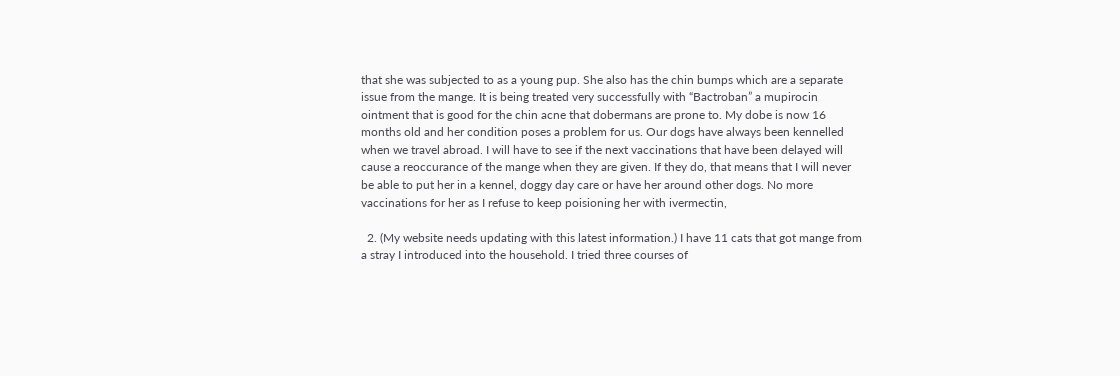that she was subjected to as a young pup. She also has the chin bumps which are a separate issue from the mange. It is being treated very successfully with “Bactroban” a mupirocin ointment that is good for the chin acne that dobermans are prone to. My dobe is now 16 months old and her condition poses a problem for us. Our dogs have always been kennelled when we travel abroad. I will have to see if the next vaccinations that have been delayed will cause a reoccurance of the mange when they are given. If they do, that means that I will never be able to put her in a kennel, doggy day care or have her around other dogs. No more vaccinations for her as I refuse to keep poisioning her with ivermectin,

  2. (My website needs updating with this latest information.) I have 11 cats that got mange from a stray I introduced into the household. I tried three courses of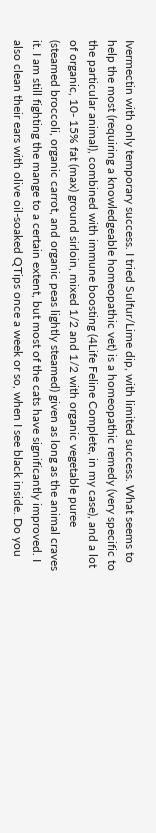Ivermectin with only temporary success. I tried Sulfur/Lime dip, with limited success. What seems to help the most (requiring a knowledgeable homeopathic vet) is a homeopathic remedy (very specific to the particular animal), combined with immune boosting (4Life Feline Complete, in my case), and a lot of organic, 10- 15% fat (max) ground sirloin, mixed 1/2 and 1/2 with organic vegetable puree (steamed broccoli, organic carrot, and organic peas lightly steamed) given as long as the animal craves it. I am still fighting the mange to a certain extent, but most of the cats have significantly improved. I also clean their ears with olive oil-soaked QTips once a week or so, when I see black inside. Do you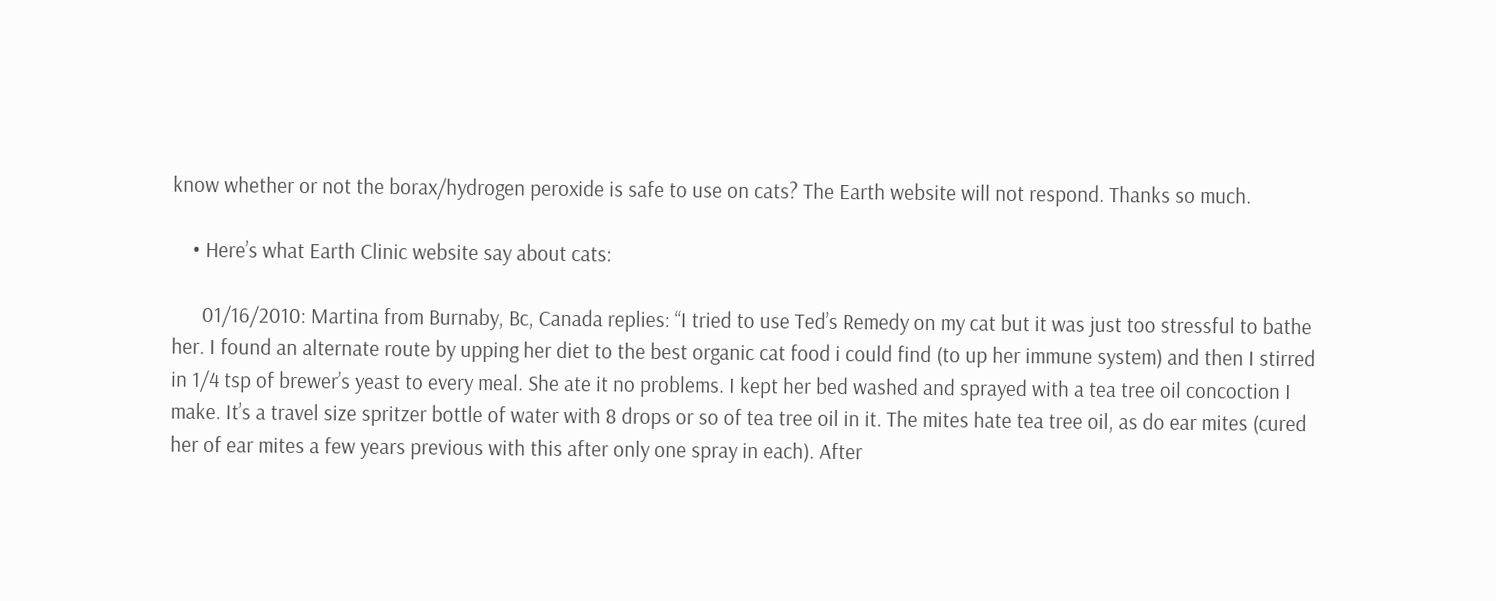know whether or not the borax/hydrogen peroxide is safe to use on cats? The Earth website will not respond. Thanks so much.

    • Here’s what Earth Clinic website say about cats:

      01/16/2010: Martina from Burnaby, Bc, Canada replies: “I tried to use Ted’s Remedy on my cat but it was just too stressful to bathe her. I found an alternate route by upping her diet to the best organic cat food i could find (to up her immune system) and then I stirred in 1/4 tsp of brewer’s yeast to every meal. She ate it no problems. I kept her bed washed and sprayed with a tea tree oil concoction I make. It’s a travel size spritzer bottle of water with 8 drops or so of tea tree oil in it. The mites hate tea tree oil, as do ear mites (cured her of ear mites a few years previous with this after only one spray in each). After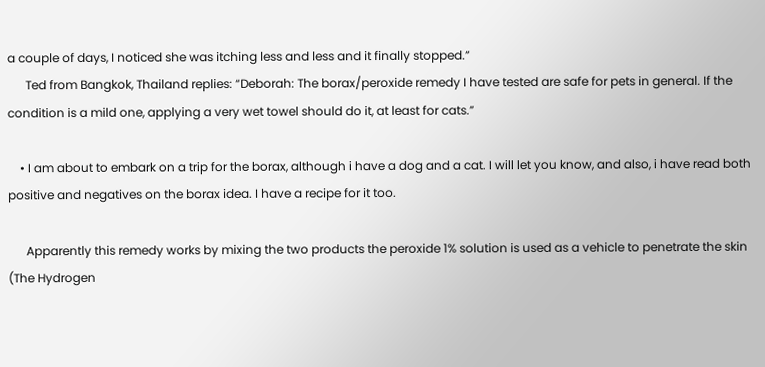a couple of days, I noticed she was itching less and less and it finally stopped.”
      Ted from Bangkok, Thailand replies: “Deborah: The borax/peroxide remedy I have tested are safe for pets in general. If the condition is a mild one, applying a very wet towel should do it, at least for cats.”

    • I am about to embark on a trip for the borax, although i have a dog and a cat. I will let you know, and also, i have read both positive and negatives on the borax idea. I have a recipe for it too.

      Apparently this remedy works by mixing the two products the peroxide 1% solution is used as a vehicle to penetrate the skin (The Hydrogen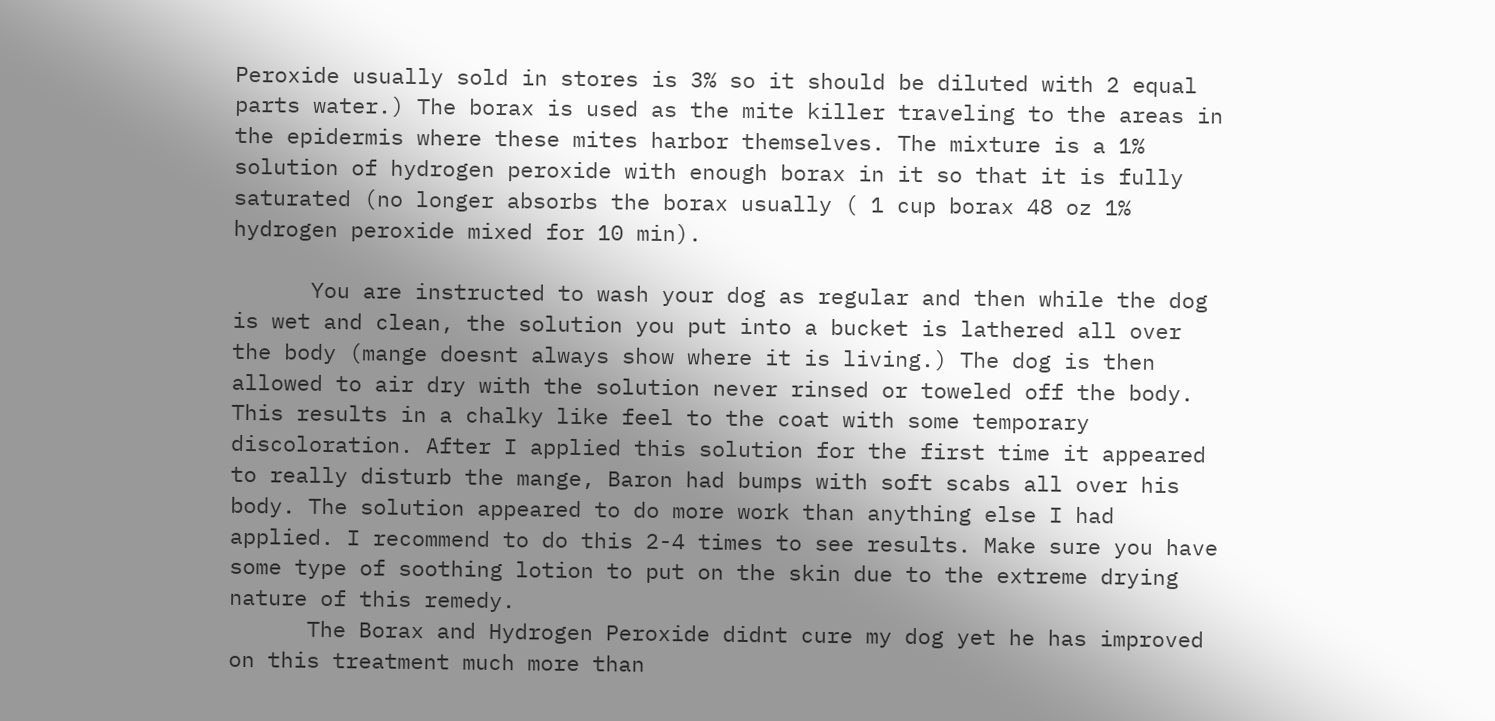Peroxide usually sold in stores is 3% so it should be diluted with 2 equal parts water.) The borax is used as the mite killer traveling to the areas in the epidermis where these mites harbor themselves. The mixture is a 1% solution of hydrogen peroxide with enough borax in it so that it is fully saturated (no longer absorbs the borax usually ( 1 cup borax 48 oz 1% hydrogen peroxide mixed for 10 min).

      You are instructed to wash your dog as regular and then while the dog is wet and clean, the solution you put into a bucket is lathered all over the body (mange doesnt always show where it is living.) The dog is then allowed to air dry with the solution never rinsed or toweled off the body. This results in a chalky like feel to the coat with some temporary discoloration. After I applied this solution for the first time it appeared to really disturb the mange, Baron had bumps with soft scabs all over his body. The solution appeared to do more work than anything else I had applied. I recommend to do this 2-4 times to see results. Make sure you have some type of soothing lotion to put on the skin due to the extreme drying nature of this remedy.
      The Borax and Hydrogen Peroxide didnt cure my dog yet he has improved on this treatment much more than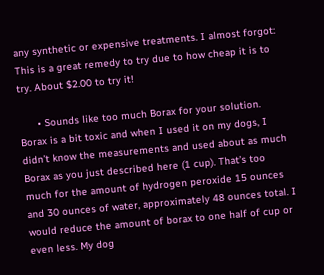any synthetic or expensive treatments. I almost forgot: This is a great remedy to try due to how cheap it is to try. About $2.00 to try it!

      • Sounds like too much Borax for your solution. Borax is a bit toxic and when I used it on my dogs, I didn’t know the measurements and used about as much Borax as you just described here (1 cup). That’s too much for the amount of hydrogen peroxide 15 ounces and 30 ounces of water, approximately 48 ounces total. I would reduce the amount of borax to one half of cup or even less. My dog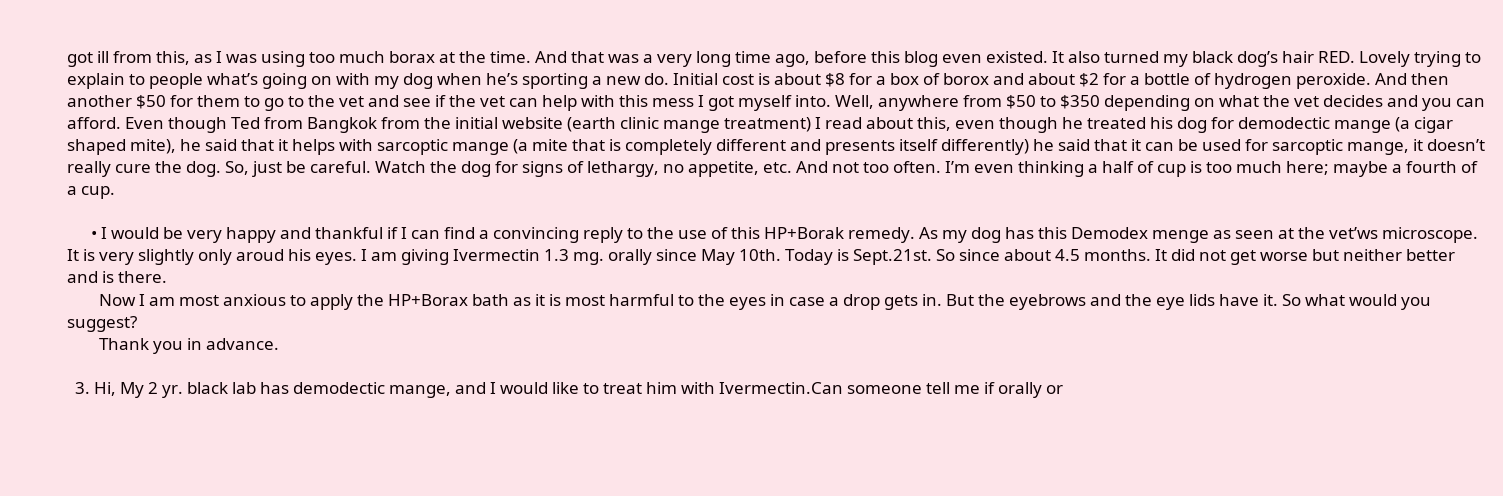got ill from this, as I was using too much borax at the time. And that was a very long time ago, before this blog even existed. It also turned my black dog’s hair RED. Lovely trying to explain to people what’s going on with my dog when he’s sporting a new do. Initial cost is about $8 for a box of borox and about $2 for a bottle of hydrogen peroxide. And then another $50 for them to go to the vet and see if the vet can help with this mess I got myself into. Well, anywhere from $50 to $350 depending on what the vet decides and you can afford. Even though Ted from Bangkok from the initial website (earth clinic mange treatment) I read about this, even though he treated his dog for demodectic mange (a cigar shaped mite), he said that it helps with sarcoptic mange (a mite that is completely different and presents itself differently) he said that it can be used for sarcoptic mange, it doesn’t really cure the dog. So, just be careful. Watch the dog for signs of lethargy, no appetite, etc. And not too often. I’m even thinking a half of cup is too much here; maybe a fourth of a cup.

      • I would be very happy and thankful if I can find a convincing reply to the use of this HP+Borak remedy. As my dog has this Demodex menge as seen at the vet’ws microscope. It is very slightly only aroud his eyes. I am giving Ivermectin 1.3 mg. orally since May 10th. Today is Sept.21st. So since about 4.5 months. It did not get worse but neither better and is there.
        Now I am most anxious to apply the HP+Borax bath as it is most harmful to the eyes in case a drop gets in. But the eyebrows and the eye lids have it. So what would you suggest?
        Thank you in advance.

  3. Hi, My 2 yr. black lab has demodectic mange, and I would like to treat him with Ivermectin.Can someone tell me if orally or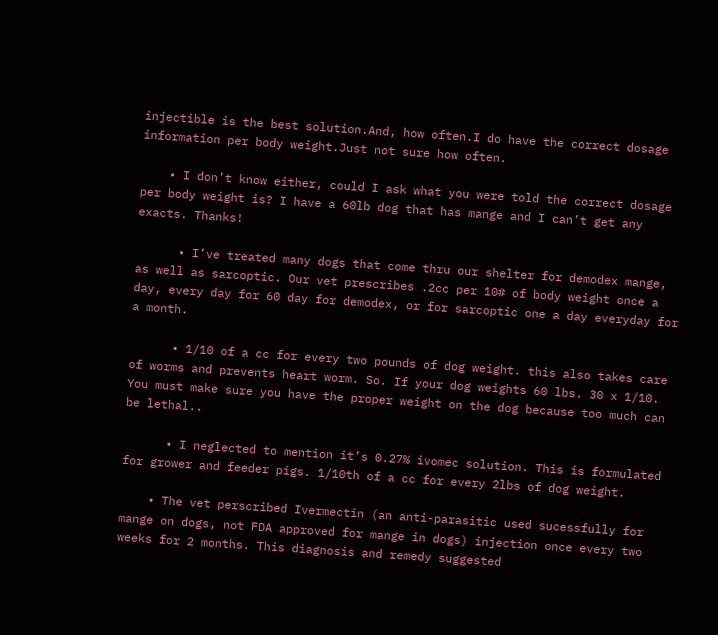injectible is the best solution.And, how often.I do have the correct dosage information per body weight.Just not sure how often.

    • I don’t know either, could I ask what you were told the correct dosage per body weight is? I have a 60lb dog that has mange and I can’t get any exacts. Thanks!

      • I’ve treated many dogs that come thru our shelter for demodex mange, as well as sarcoptic. Our vet prescribes .2cc per 10# of body weight once a day, every day for 60 day for demodex, or for sarcoptic one a day everyday for a month.

      • 1/10 of a cc for every two pounds of dog weight. this also takes care of worms and prevents heart worm. So. If your dog weights 60 lbs. 30 x 1/10. You must make sure you have the proper weight on the dog because too much can be lethal..

      • I neglected to mention it’s 0.27% ivomec solution. This is formulated for grower and feeder pigs. 1/10th of a cc for every 2lbs of dog weight.

    • The vet perscribed Ivermectin (an anti-parasitic used sucessfully for mange on dogs, not FDA approved for mange in dogs) injection once every two weeks for 2 months. This diagnosis and remedy suggested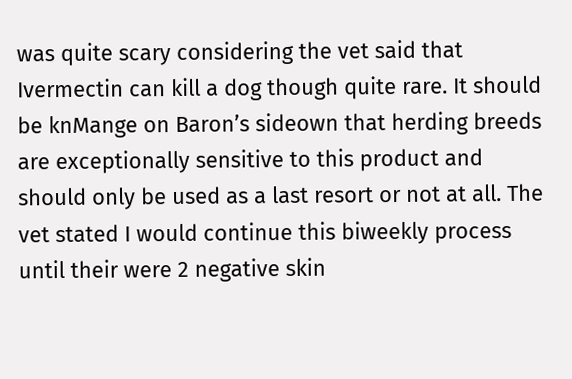was quite scary considering the vet said that Ivermectin can kill a dog though quite rare. It should be knMange on Baron’s sideown that herding breeds are exceptionally sensitive to this product and should only be used as a last resort or not at all. The vet stated I would continue this biweekly process until their were 2 negative skin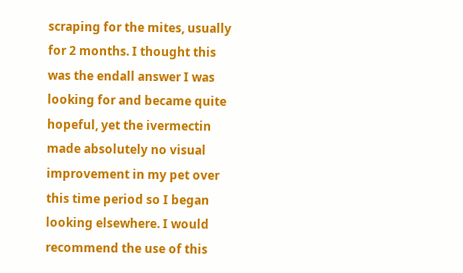scraping for the mites, usually for 2 months. I thought this was the endall answer I was looking for and became quite hopeful, yet the ivermectin made absolutely no visual improvement in my pet over this time period so I began looking elsewhere. I would recommend the use of this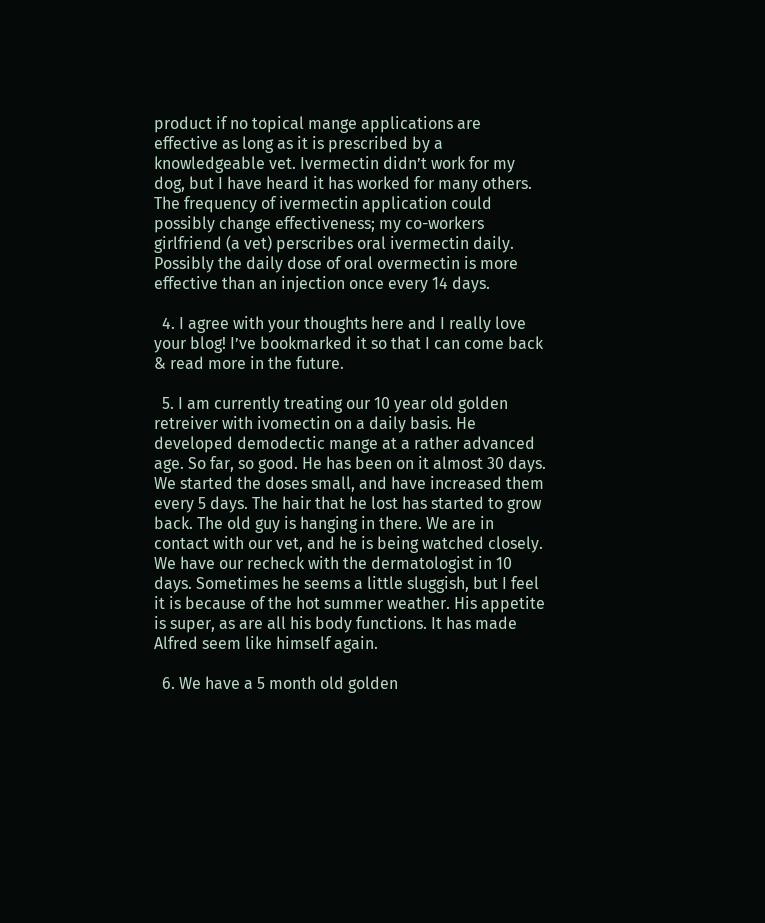product if no topical mange applications are effective as long as it is prescribed by a knowledgeable vet. Ivermectin didn’t work for my dog, but I have heard it has worked for many others. The frequency of ivermectin application could possibly change effectiveness; my co-workers girlfriend (a vet) perscribes oral ivermectin daily. Possibly the daily dose of oral overmectin is more effective than an injection once every 14 days.

  4. I agree with your thoughts here and I really love your blog! I’ve bookmarked it so that I can come back & read more in the future.

  5. I am currently treating our 10 year old golden retreiver with ivomectin on a daily basis. He developed demodectic mange at a rather advanced age. So far, so good. He has been on it almost 30 days. We started the doses small, and have increased them every 5 days. The hair that he lost has started to grow back. The old guy is hanging in there. We are in contact with our vet, and he is being watched closely. We have our recheck with the dermatologist in 10 days. Sometimes he seems a little sluggish, but I feel it is because of the hot summer weather. His appetite is super, as are all his body functions. It has made Alfred seem like himself again.

  6. We have a 5 month old golden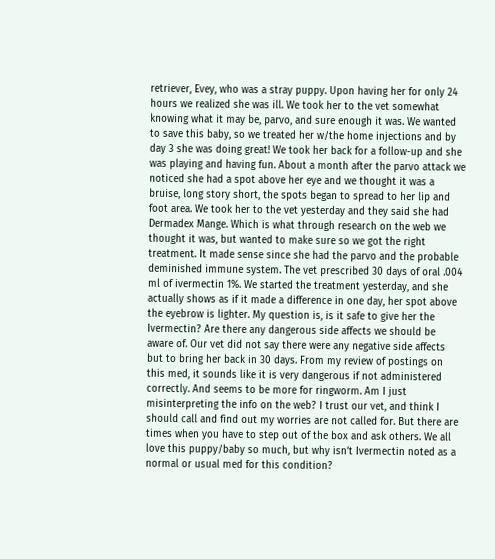retriever, Evey, who was a stray puppy. Upon having her for only 24 hours we realized she was ill. We took her to the vet somewhat knowing what it may be, parvo, and sure enough it was. We wanted to save this baby, so we treated her w/the home injections and by day 3 she was doing great! We took her back for a follow-up and she was playing and having fun. About a month after the parvo attack we noticed she had a spot above her eye and we thought it was a bruise, long story short, the spots began to spread to her lip and foot area. We took her to the vet yesterday and they said she had Dermadex Mange. Which is what through research on the web we thought it was, but wanted to make sure so we got the right treatment. It made sense since she had the parvo and the probable deminished immune system. The vet prescribed 30 days of oral .004 ml of ivermectin 1%. We started the treatment yesterday, and she actually shows as if it made a difference in one day, her spot above the eyebrow is lighter. My question is, is it safe to give her the Ivermectin? Are there any dangerous side affects we should be aware of. Our vet did not say there were any negative side affects but to bring her back in 30 days. From my review of postings on this med, it sounds like it is very dangerous if not administered correctly. And seems to be more for ringworm. Am I just misinterpreting the info on the web? I trust our vet, and think I should call and find out my worries are not called for. But there are times when you have to step out of the box and ask others. We all love this puppy/baby so much, but why isn’t Ivermectin noted as a normal or usual med for this condition?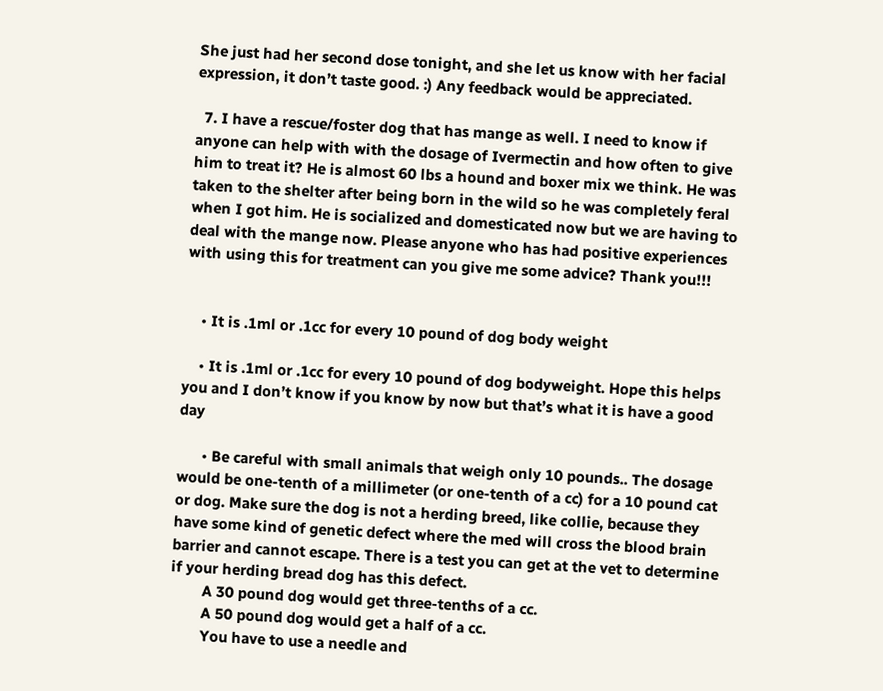She just had her second dose tonight, and she let us know with her facial expression, it don’t taste good. :) Any feedback would be appreciated.

  7. I have a rescue/foster dog that has mange as well. I need to know if anyone can help with with the dosage of Ivermectin and how often to give him to treat it? He is almost 60 lbs a hound and boxer mix we think. He was taken to the shelter after being born in the wild so he was completely feral when I got him. He is socialized and domesticated now but we are having to deal with the mange now. Please anyone who has had positive experiences with using this for treatment can you give me some advice? Thank you!!!


    • It is .1ml or .1cc for every 10 pound of dog body weight

    • It is .1ml or .1cc for every 10 pound of dog bodyweight. Hope this helps you and I don’t know if you know by now but that’s what it is have a good day

      • Be careful with small animals that weigh only 10 pounds.. The dosage would be one-tenth of a millimeter (or one-tenth of a cc) for a 10 pound cat or dog. Make sure the dog is not a herding breed, like collie, because they have some kind of genetic defect where the med will cross the blood brain barrier and cannot escape. There is a test you can get at the vet to determine if your herding bread dog has this defect.
        A 30 pound dog would get three-tenths of a cc.
        A 50 pound dog would get a half of a cc.
        You have to use a needle and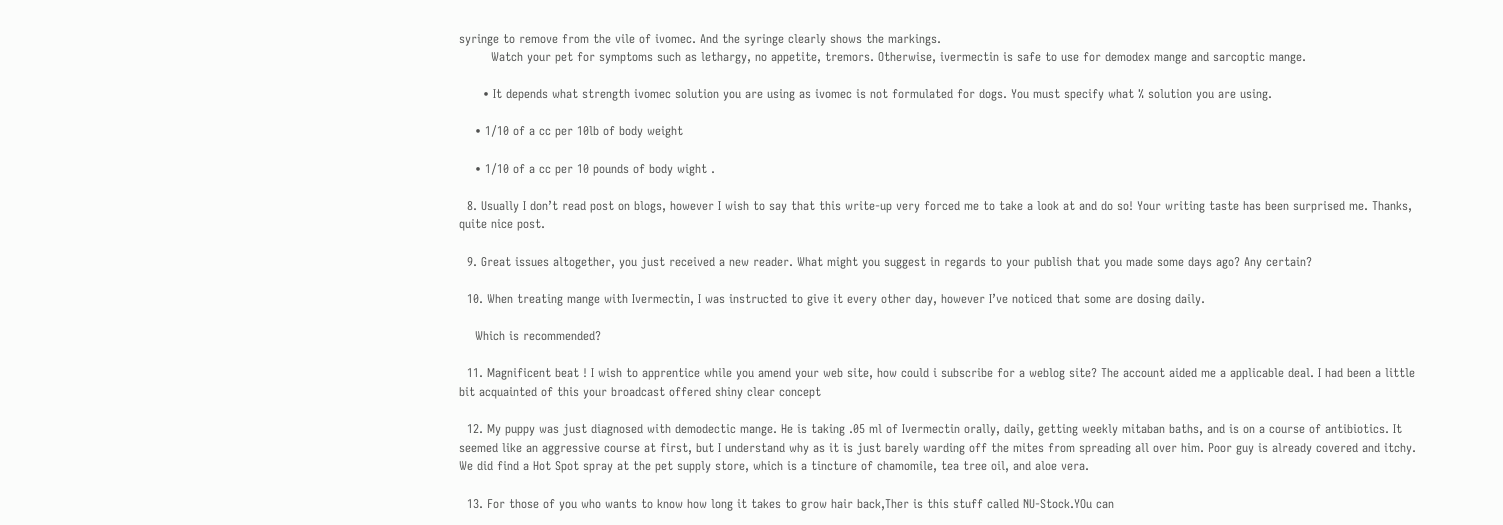syringe to remove from the vile of ivomec. And the syringe clearly shows the markings.
        Watch your pet for symptoms such as lethargy, no appetite, tremors. Otherwise, ivermectin is safe to use for demodex mange and sarcoptic mange.

      • It depends what strength ivomec solution you are using as ivomec is not formulated for dogs. You must specify what % solution you are using.

    • 1/10 of a cc per 10lb of body weight

    • 1/10 of a cc per 10 pounds of body wight .

  8. Usually I don’t read post on blogs, however I wish to say that this write-up very forced me to take a look at and do so! Your writing taste has been surprised me. Thanks, quite nice post.

  9. Great issues altogether, you just received a new reader. What might you suggest in regards to your publish that you made some days ago? Any certain?

  10. When treating mange with Ivermectin, I was instructed to give it every other day, however I’ve noticed that some are dosing daily.

    Which is recommended?

  11. Magnificent beat ! I wish to apprentice while you amend your web site, how could i subscribe for a weblog site? The account aided me a applicable deal. I had been a little bit acquainted of this your broadcast offered shiny clear concept

  12. My puppy was just diagnosed with demodectic mange. He is taking .05 ml of Ivermectin orally, daily, getting weekly mitaban baths, and is on a course of antibiotics. It seemed like an aggressive course at first, but I understand why as it is just barely warding off the mites from spreading all over him. Poor guy is already covered and itchy. We did find a Hot Spot spray at the pet supply store, which is a tincture of chamomile, tea tree oil, and aloe vera.

  13. For those of you who wants to know how long it takes to grow hair back,Ther is this stuff called NU-Stock.YOu can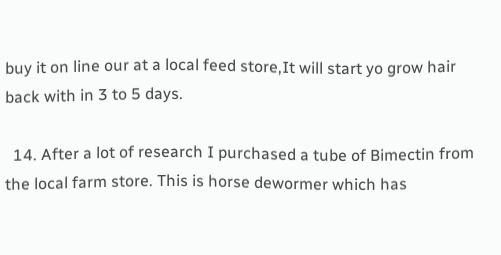buy it on line our at a local feed store,It will start yo grow hair back with in 3 to 5 days.

  14. After a lot of research I purchased a tube of Bimectin from the local farm store. This is horse dewormer which has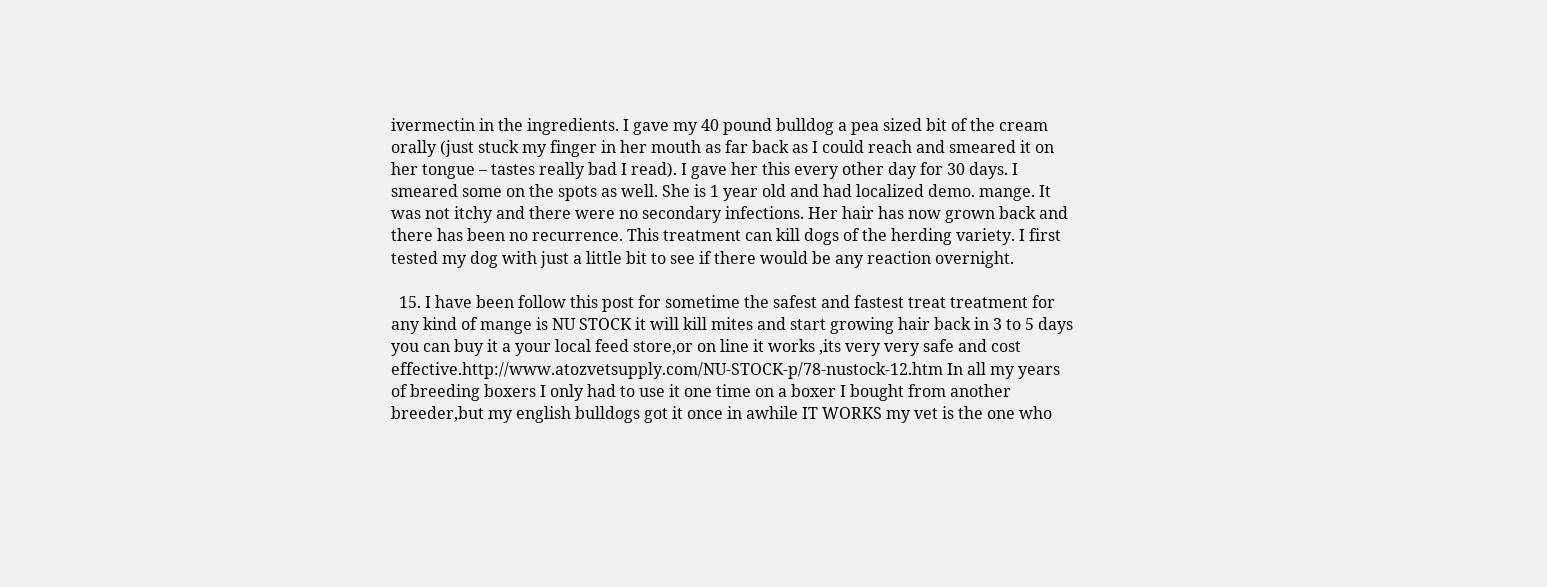ivermectin in the ingredients. I gave my 40 pound bulldog a pea sized bit of the cream orally (just stuck my finger in her mouth as far back as I could reach and smeared it on her tongue – tastes really bad I read). I gave her this every other day for 30 days. I smeared some on the spots as well. She is 1 year old and had localized demo. mange. It was not itchy and there were no secondary infections. Her hair has now grown back and there has been no recurrence. This treatment can kill dogs of the herding variety. I first tested my dog with just a little bit to see if there would be any reaction overnight.

  15. I have been follow this post for sometime the safest and fastest treat treatment for any kind of mange is NU STOCK it will kill mites and start growing hair back in 3 to 5 days you can buy it a your local feed store,or on line it works ,its very very safe and cost effective.http://www.atozvetsupply.com/NU-STOCK-p/78-nustock-12.htm In all my years of breeding boxers I only had to use it one time on a boxer I bought from another breeder,but my english bulldogs got it once in awhile IT WORKS my vet is the one who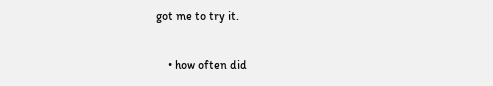got me to try it.

    • how often did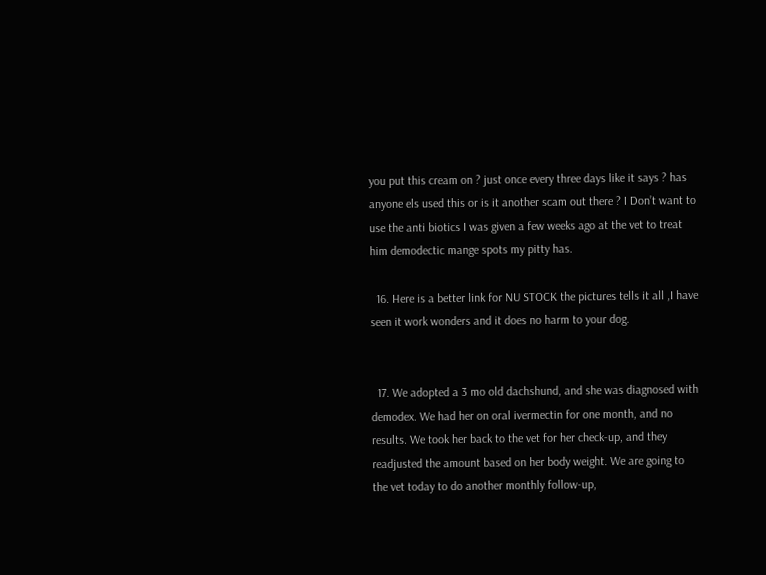you put this cream on ? just once every three days like it says ? has anyone els used this or is it another scam out there ? I Don’t want to use the anti biotics I was given a few weeks ago at the vet to treat him demodectic mange spots my pitty has.

  16. Here is a better link for NU STOCK the pictures tells it all ,I have seen it work wonders and it does no harm to your dog.


  17. We adopted a 3 mo old dachshund, and she was diagnosed with demodex. We had her on oral ivermectin for one month, and no results. We took her back to the vet for her check-up, and they readjusted the amount based on her body weight. We are going to the vet today to do another monthly follow-up,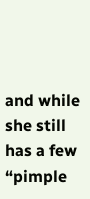and while she still has a few “pimple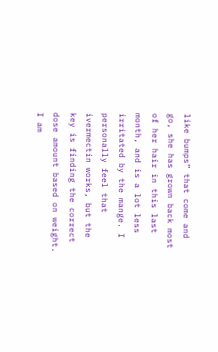like bumps” that come and go, she has grown back most of her hair in this last month, and is a lot less irritated by the mange. I personally feel that ivermectin works, but the key is finding the correct dose amount based on weight. I am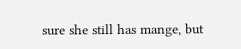sure she still has mange, but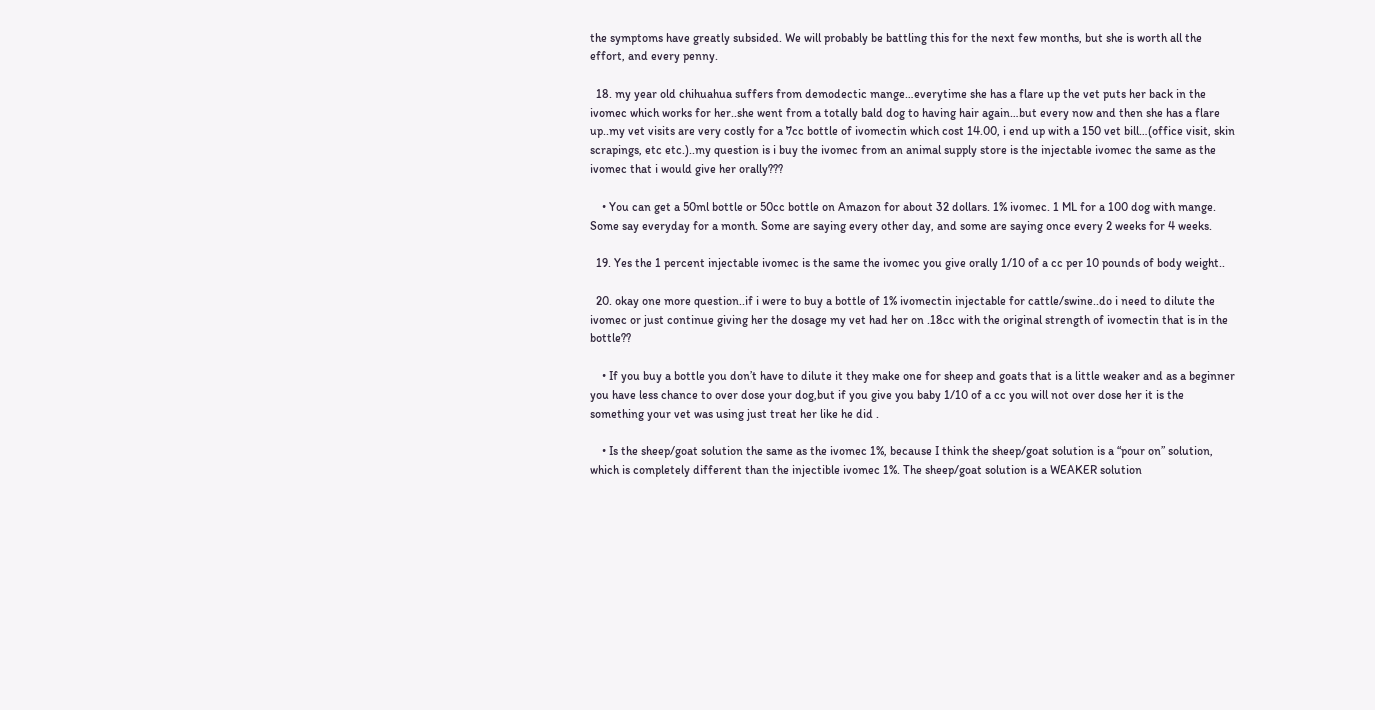the symptoms have greatly subsided. We will probably be battling this for the next few months, but she is worth all the effort, and every penny.

  18. my year old chihuahua suffers from demodectic mange…everytime she has a flare up the vet puts her back in the ivomec which works for her..she went from a totally bald dog to having hair again…but every now and then she has a flare up..my vet visits are very costly for a 7cc bottle of ivomectin which cost 14.00, i end up with a 150 vet bill…(office visit, skin scrapings, etc etc.)..my question is i buy the ivomec from an animal supply store is the injectable ivomec the same as the ivomec that i would give her orally???

    • You can get a 50ml bottle or 50cc bottle on Amazon for about 32 dollars. 1% ivomec. 1 ML for a 100 dog with mange. Some say everyday for a month. Some are saying every other day, and some are saying once every 2 weeks for 4 weeks.

  19. Yes the 1 percent injectable ivomec is the same the ivomec you give orally 1/10 of a cc per 10 pounds of body weight..

  20. okay one more question..if i were to buy a bottle of 1% ivomectin injectable for cattle/swine..do i need to dilute the ivomec or just continue giving her the dosage my vet had her on .18cc with the original strength of ivomectin that is in the bottle??

    • If you buy a bottle you don’t have to dilute it they make one for sheep and goats that is a little weaker and as a beginner you have less chance to over dose your dog,but if you give you baby 1/10 of a cc you will not over dose her it is the something your vet was using just treat her like he did .

    • Is the sheep/goat solution the same as the ivomec 1%, because I think the sheep/goat solution is a “pour on” solution, which is completely different than the injectible ivomec 1%. The sheep/goat solution is a WEAKER solution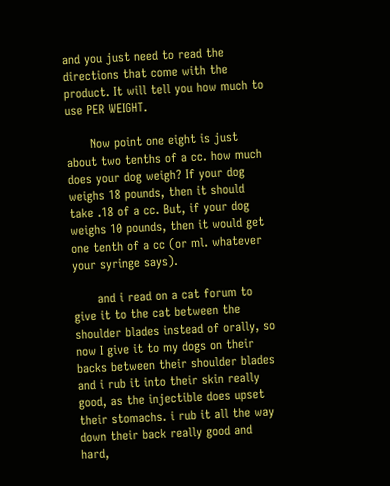and you just need to read the directions that come with the product. It will tell you how much to use PER WEIGHT.

      Now point one eight is just about two tenths of a cc. how much does your dog weigh? If your dog weighs 18 pounds, then it should take .18 of a cc. But, if your dog weighs 10 pounds, then it would get one tenth of a cc (or ml. whatever your syringe says).

      and i read on a cat forum to give it to the cat between the shoulder blades instead of orally, so now I give it to my dogs on their backs between their shoulder blades and i rub it into their skin really good, as the injectible does upset their stomachs. i rub it all the way down their back really good and hard,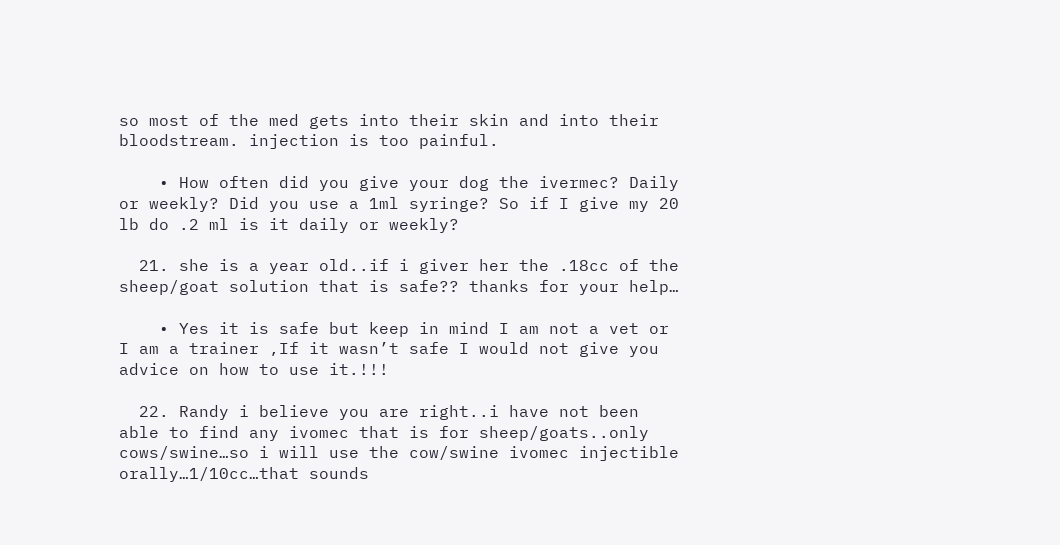so most of the med gets into their skin and into their bloodstream. injection is too painful.

    • How often did you give your dog the ivermec? Daily or weekly? Did you use a 1ml syringe? So if I give my 20 lb do .2 ml is it daily or weekly?

  21. she is a year old..if i giver her the .18cc of the sheep/goat solution that is safe?? thanks for your help…

    • Yes it is safe but keep in mind I am not a vet or I am a trainer ,If it wasn’t safe I would not give you advice on how to use it.!!!

  22. Randy i believe you are right..i have not been able to find any ivomec that is for sheep/goats..only cows/swine…so i will use the cow/swine ivomec injectible orally…1/10cc…that sounds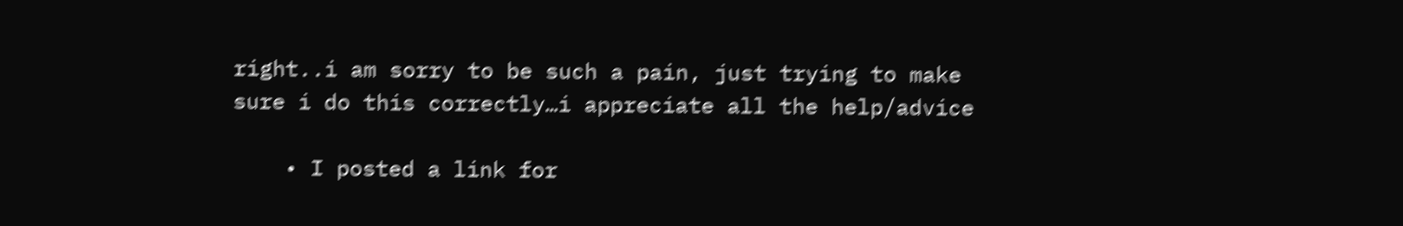right..i am sorry to be such a pain, just trying to make sure i do this correctly…i appreciate all the help/advice

    • I posted a link for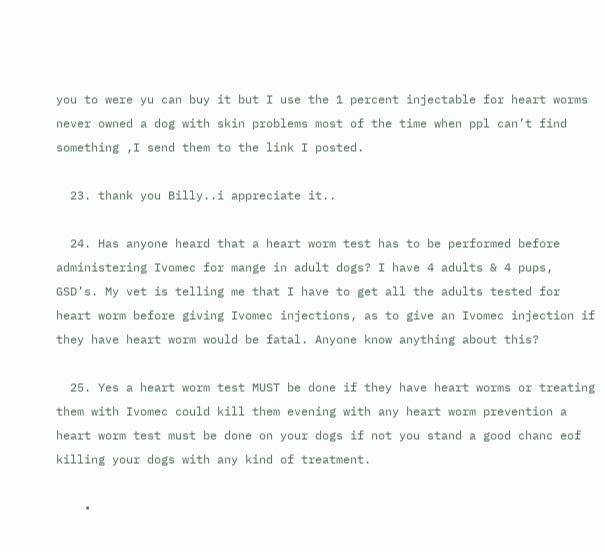you to were yu can buy it but I use the 1 percent injectable for heart worms never owned a dog with skin problems most of the time when ppl can’t find something ,I send them to the link I posted.

  23. thank you Billy..i appreciate it..

  24. Has anyone heard that a heart worm test has to be performed before administering Ivomec for mange in adult dogs? I have 4 adults & 4 pups, GSD’s. My vet is telling me that I have to get all the adults tested for heart worm before giving Ivomec injections, as to give an Ivomec injection if they have heart worm would be fatal. Anyone know anything about this?

  25. Yes a heart worm test MUST be done if they have heart worms or treating them with Ivomec could kill them evening with any heart worm prevention a heart worm test must be done on your dogs if not you stand a good chanc eof killing your dogs with any kind of treatment.

    •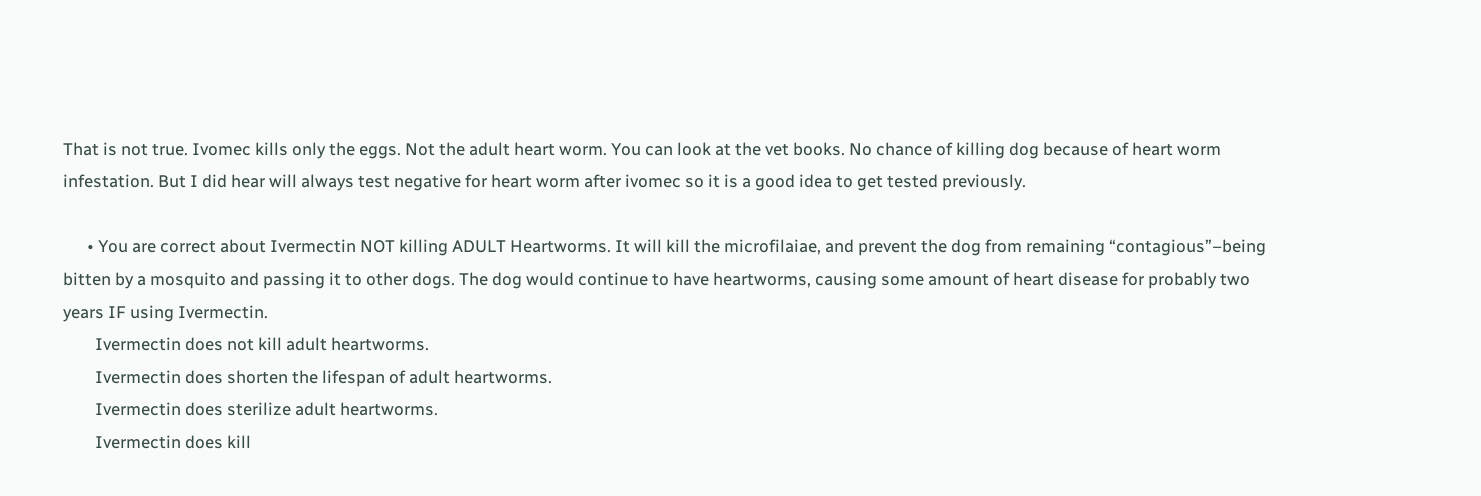That is not true. Ivomec kills only the eggs. Not the adult heart worm. You can look at the vet books. No chance of killing dog because of heart worm infestation. But I did hear will always test negative for heart worm after ivomec so it is a good idea to get tested previously.

      • You are correct about Ivermectin NOT killing ADULT Heartworms. It will kill the microfilaiae, and prevent the dog from remaining “contagious”–being bitten by a mosquito and passing it to other dogs. The dog would continue to have heartworms, causing some amount of heart disease for probably two years IF using Ivermectin.
        Ivermectin does not kill adult heartworms.
        Ivermectin does shorten the lifespan of adult heartworms.
        Ivermectin does sterilize adult heartworms.
        Ivermectin does kill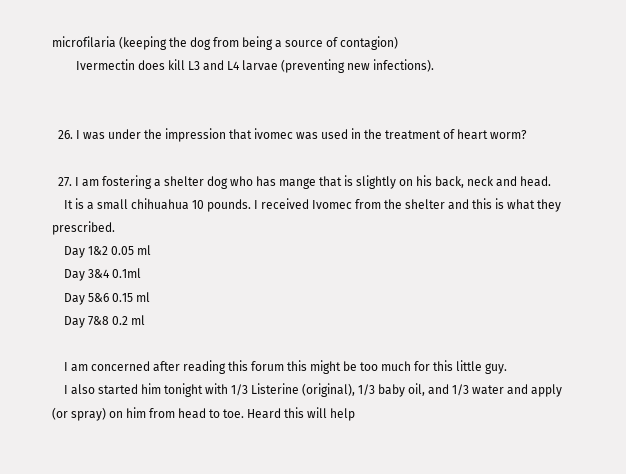microfilaria (keeping the dog from being a source of contagion)
        Ivermectin does kill L3 and L4 larvae (preventing new infections).


  26. I was under the impression that ivomec was used in the treatment of heart worm?

  27. I am fostering a shelter dog who has mange that is slightly on his back, neck and head.
    It is a small chihuahua 10 pounds. I received Ivomec from the shelter and this is what they prescribed.
    Day 1&2 0.05 ml
    Day 3&4 0.1ml
    Day 5&6 0.15 ml
    Day 7&8 0.2 ml

    I am concerned after reading this forum this might be too much for this little guy.
    I also started him tonight with 1/3 Listerine (original), 1/3 baby oil, and 1/3 water and apply (or spray) on him from head to toe. Heard this will help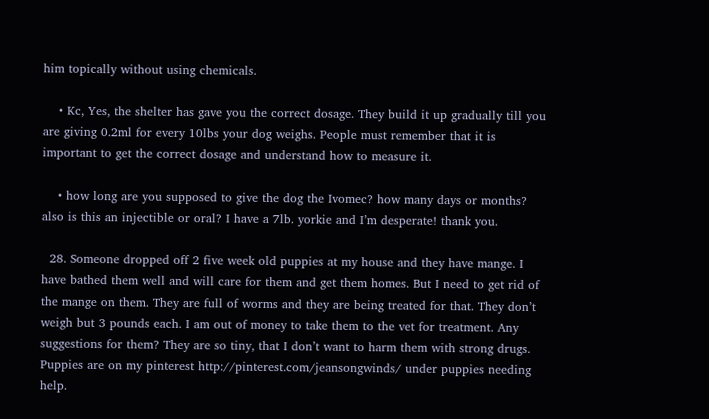him topically without using chemicals.

    • Kc, Yes, the shelter has gave you the correct dosage. They build it up gradually till you are giving 0.2ml for every 10lbs your dog weighs. People must remember that it is important to get the correct dosage and understand how to measure it.

    • how long are you supposed to give the dog the Ivomec? how many days or months? also is this an injectible or oral? I have a 7lb. yorkie and I’m desperate! thank you.

  28. Someone dropped off 2 five week old puppies at my house and they have mange. I have bathed them well and will care for them and get them homes. But I need to get rid of the mange on them. They are full of worms and they are being treated for that. They don’t weigh but 3 pounds each. I am out of money to take them to the vet for treatment. Any suggestions for them? They are so tiny, that I don’t want to harm them with strong drugs. Puppies are on my pinterest http://pinterest.com/jeansongwinds/ under puppies needing help.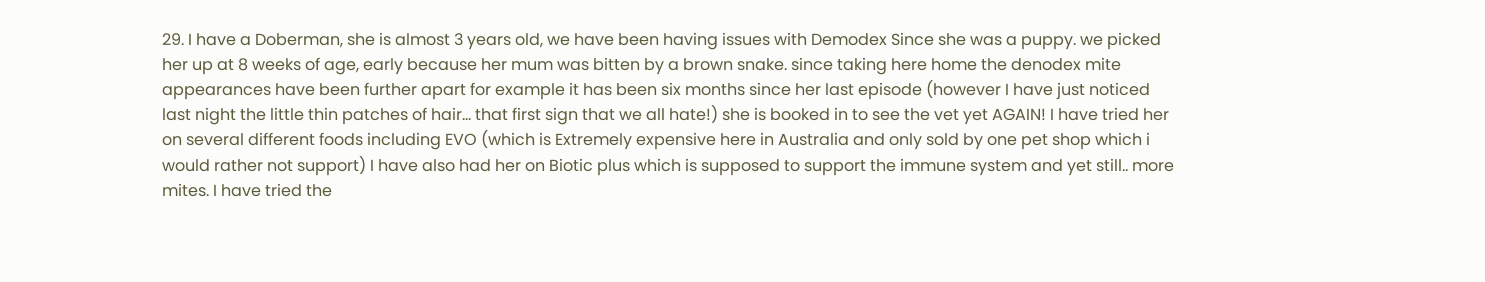29. I have a Doberman, she is almost 3 years old, we have been having issues with Demodex Since she was a puppy. we picked her up at 8 weeks of age, early because her mum was bitten by a brown snake. since taking here home the denodex mite appearances have been further apart for example it has been six months since her last episode (however I have just noticed last night the little thin patches of hair… that first sign that we all hate!) she is booked in to see the vet yet AGAIN! I have tried her on several different foods including EVO (which is Extremely expensive here in Australia and only sold by one pet shop which i would rather not support) I have also had her on Biotic plus which is supposed to support the immune system and yet still.. more mites. I have tried the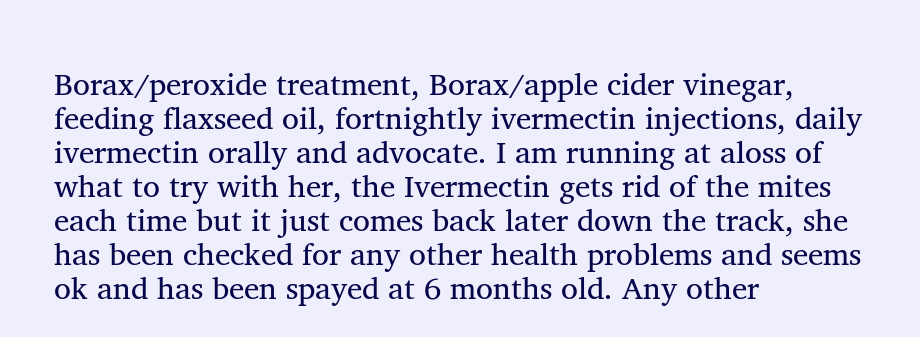Borax/peroxide treatment, Borax/apple cider vinegar, feeding flaxseed oil, fortnightly ivermectin injections, daily ivermectin orally and advocate. I am running at aloss of what to try with her, the Ivermectin gets rid of the mites each time but it just comes back later down the track, she has been checked for any other health problems and seems ok and has been spayed at 6 months old. Any other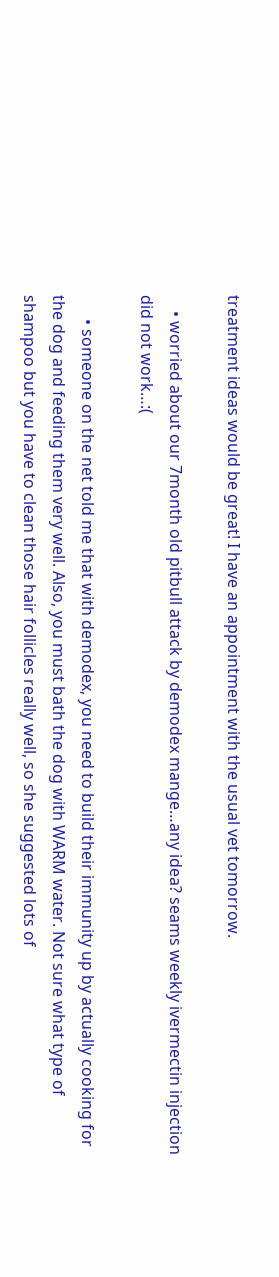treatment ideas would be great! I have an appointment with the usual vet tomorrow.

    • worried about our 7month old pitbull attack by demodex mange…any idea? seams weekly ivermectin injection did not work…:(

      • someone on the net told me that with demodex, you need to build their immunity up by actually cooking for the dog and feeding them very well. Also, you must bath the dog with WARM water. Not sure what type of shampoo but you have to clean those hair follicles really well, so she suggested lots of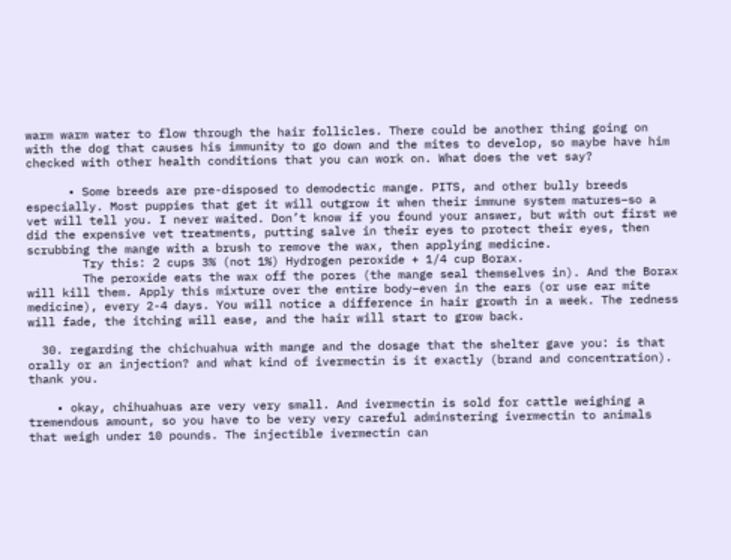warm warm water to flow through the hair follicles. There could be another thing going on with the dog that causes his immunity to go down and the mites to develop, so maybe have him checked with other health conditions that you can work on. What does the vet say?

      • Some breeds are pre-disposed to demodectic mange. PITS, and other bully breeds especially. Most puppies that get it will outgrow it when their immune system matures–so a vet will tell you. I never waited. Don’t know if you found your answer, but with out first we did the expensive vet treatments, putting salve in their eyes to protect their eyes, then scrubbing the mange with a brush to remove the wax, then applying medicine.
        Try this: 2 cups 3% (not 1%) Hydrogen peroxide + 1/4 cup Borax.
        The peroxide eats the wax off the pores (the mange seal themselves in). And the Borax will kill them. Apply this mixture over the entire body–even in the ears (or use ear mite medicine), every 2-4 days. You will notice a difference in hair growth in a week. The redness will fade, the itching will ease, and the hair will start to grow back.

  30. regarding the chichuahua with mange and the dosage that the shelter gave you: is that orally or an injection? and what kind of ivermectin is it exactly (brand and concentration). thank you.

    • okay, chihuahuas are very very small. And ivermectin is sold for cattle weighing a tremendous amount, so you have to be very very careful adminstering ivermectin to animals that weigh under 10 pounds. The injectible ivermectin can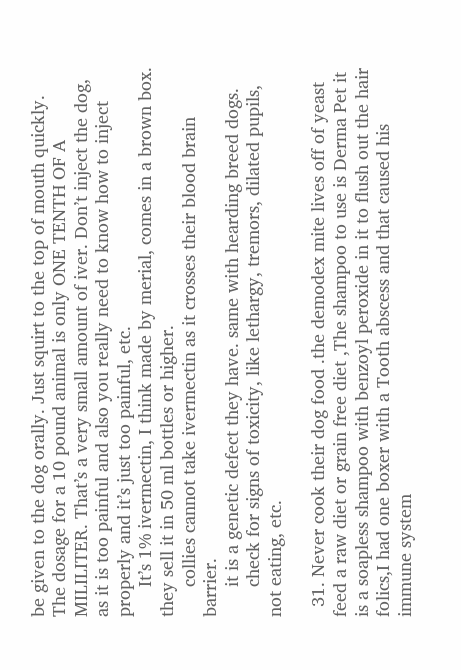be given to the dog orally. Just squirt to the top of mouth quickly. The dosage for a 10 pound animal is only ONE TENTH OF A MILILITER. That’s a very small amount of iver. Don’t inject the dog, as it is too painful and also you really need to know how to inject properly and it’s just too painful, etc.
      It’s 1% ivermectin, I think made by merial, comes in a brown box. they sell it in 50 ml bottles or higher.
      collies cannot take ivermectin as it crosses their blood brain barrier.
      it is a genetic defect they have. same with hearding breed dogs.
      check for signs of toxicity, like lethargy, tremors, dilated pupils, not eating, etc.

  31. Never cook their dog food .the demodex mite lives off of yeast feed a raw diet or grain free diet ,The shampoo to use is Derma Pet it is a soapless shampoo with benzoyl peroxide in it to flush out the hair folics,I had one boxer with a Tooth abscess and that caused his immune system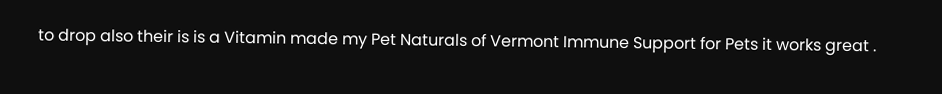to drop also their is is a Vitamin made my Pet Naturals of Vermont Immune Support for Pets it works great .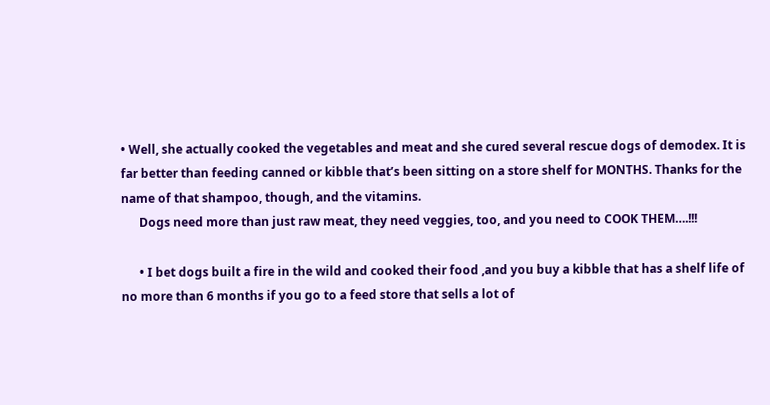• Well, she actually cooked the vegetables and meat and she cured several rescue dogs of demodex. It is far better than feeding canned or kibble that’s been sitting on a store shelf for MONTHS. Thanks for the name of that shampoo, though, and the vitamins.
      Dogs need more than just raw meat, they need veggies, too, and you need to COOK THEM….!!!

      • I bet dogs built a fire in the wild and cooked their food ,and you buy a kibble that has a shelf life of no more than 6 months if you go to a feed store that sells a lot of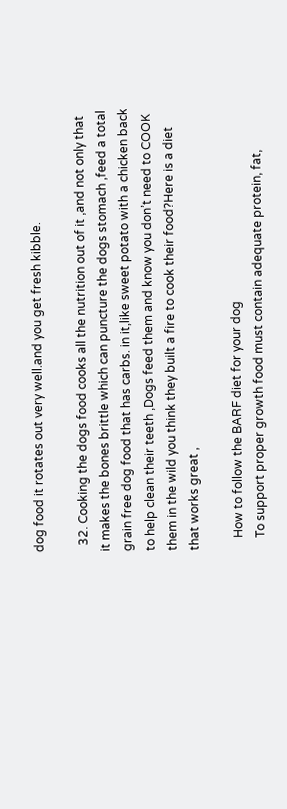dog food it rotates out very well.and you get fresh kibble.

  32. Cooking the dogs food cooks all the nutrition out of it ,and not only that it makes the bones brittle which can puncture the dogs stomach ,feed a total grain free dog food that has carbs. in it,like sweet potato with a chicken back to help clean their teeth ,Dogs feed them and know you don’t need to COOK them in the wild you think they built a fire to cook their food?Here is a diet that works great ,

    How to follow the BARF diet for your dog
    To support proper growth food must contain adequate protein, fat,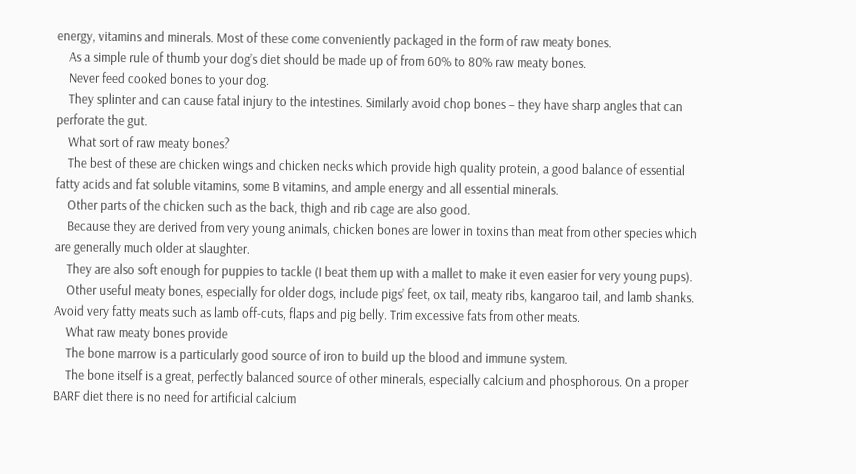energy, vitamins and minerals. Most of these come conveniently packaged in the form of raw meaty bones.
    As a simple rule of thumb your dog’s diet should be made up of from 60% to 80% raw meaty bones.
    Never feed cooked bones to your dog.
    They splinter and can cause fatal injury to the intestines. Similarly avoid chop bones – they have sharp angles that can perforate the gut.
    What sort of raw meaty bones?
    The best of these are chicken wings and chicken necks which provide high quality protein, a good balance of essential fatty acids and fat soluble vitamins, some B vitamins, and ample energy and all essential minerals.
    Other parts of the chicken such as the back, thigh and rib cage are also good.
    Because they are derived from very young animals, chicken bones are lower in toxins than meat from other species which are generally much older at slaughter.
    They are also soft enough for puppies to tackle (I beat them up with a mallet to make it even easier for very young pups).
    Other useful meaty bones, especially for older dogs, include pigs’ feet, ox tail, meaty ribs, kangaroo tail, and lamb shanks. Avoid very fatty meats such as lamb off-cuts, flaps and pig belly. Trim excessive fats from other meats.
    What raw meaty bones provide
    The bone marrow is a particularly good source of iron to build up the blood and immune system.
    The bone itself is a great, perfectly balanced source of other minerals, especially calcium and phosphorous. On a proper BARF diet there is no need for artificial calcium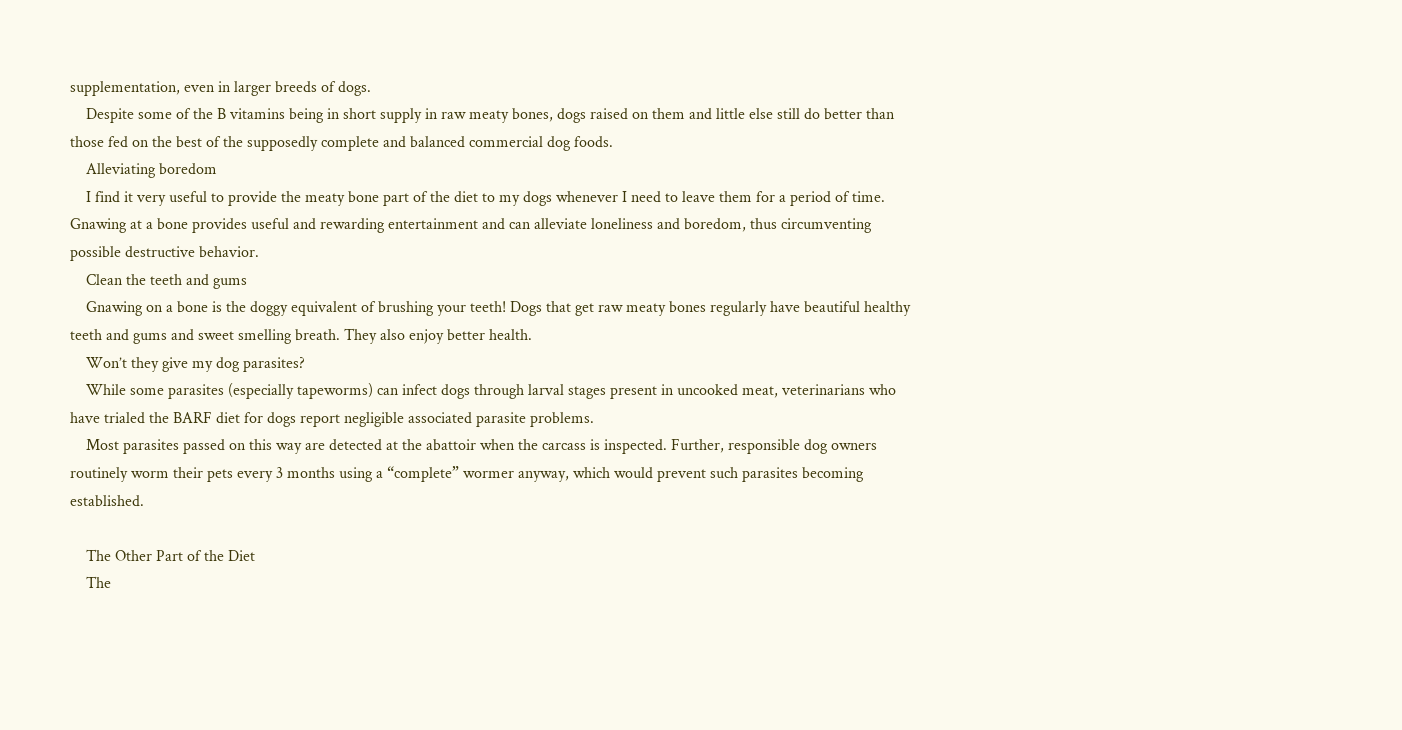supplementation, even in larger breeds of dogs.
    Despite some of the B vitamins being in short supply in raw meaty bones, dogs raised on them and little else still do better than those fed on the best of the supposedly complete and balanced commercial dog foods.
    Alleviating boredom
    I find it very useful to provide the meaty bone part of the diet to my dogs whenever I need to leave them for a period of time. Gnawing at a bone provides useful and rewarding entertainment and can alleviate loneliness and boredom, thus circumventing possible destructive behavior.
    Clean the teeth and gums
    Gnawing on a bone is the doggy equivalent of brushing your teeth! Dogs that get raw meaty bones regularly have beautiful healthy teeth and gums and sweet smelling breath. They also enjoy better health.
    Won’t they give my dog parasites?
    While some parasites (especially tapeworms) can infect dogs through larval stages present in uncooked meat, veterinarians who have trialed the BARF diet for dogs report negligible associated parasite problems.
    Most parasites passed on this way are detected at the abattoir when the carcass is inspected. Further, responsible dog owners routinely worm their pets every 3 months using a “complete” wormer anyway, which would prevent such parasites becoming established.

    The Other Part of the Diet
    The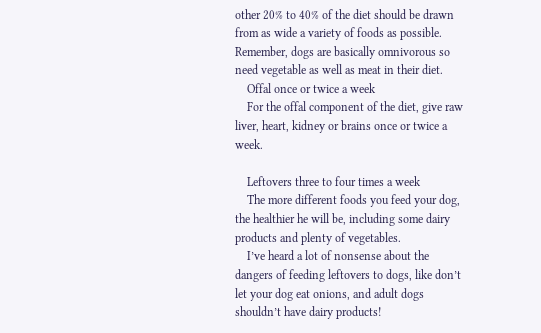other 20% to 40% of the diet should be drawn from as wide a variety of foods as possible. Remember, dogs are basically omnivorous so need vegetable as well as meat in their diet.
    Offal once or twice a week
    For the offal component of the diet, give raw liver, heart, kidney or brains once or twice a week.

    Leftovers three to four times a week
    The more different foods you feed your dog, the healthier he will be, including some dairy products and plenty of vegetables.
    I’ve heard a lot of nonsense about the dangers of feeding leftovers to dogs, like don’t let your dog eat onions, and adult dogs shouldn’t have dairy products!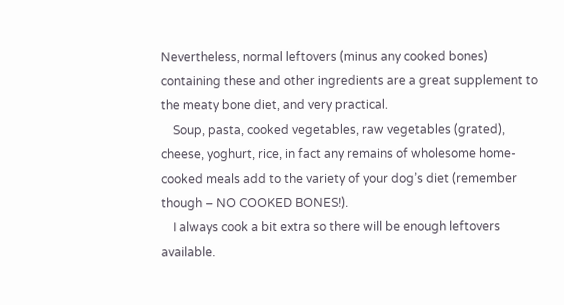Nevertheless, normal leftovers (minus any cooked bones) containing these and other ingredients are a great supplement to the meaty bone diet, and very practical.
    Soup, pasta, cooked vegetables, raw vegetables (grated), cheese, yoghurt, rice, in fact any remains of wholesome home-cooked meals add to the variety of your dog’s diet (remember though – NO COOKED BONES!).
    I always cook a bit extra so there will be enough leftovers available.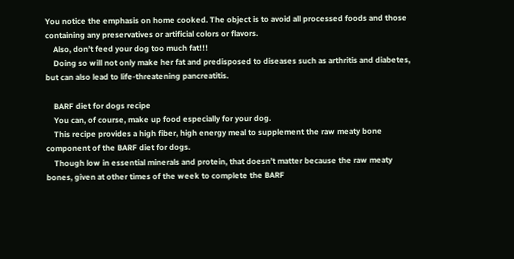You notice the emphasis on home cooked. The object is to avoid all processed foods and those containing any preservatives or artificial colors or flavors.
    Also, don’t feed your dog too much fat!!!
    Doing so will not only make her fat and predisposed to diseases such as arthritis and diabetes, but can also lead to life-threatening pancreatitis.

    BARF diet for dogs recipe
    You can, of course, make up food especially for your dog.
    This recipe provides a high fiber, high energy meal to supplement the raw meaty bone component of the BARF diet for dogs.
    Though low in essential minerals and protein, that doesn’t matter because the raw meaty bones, given at other times of the week to complete the BARF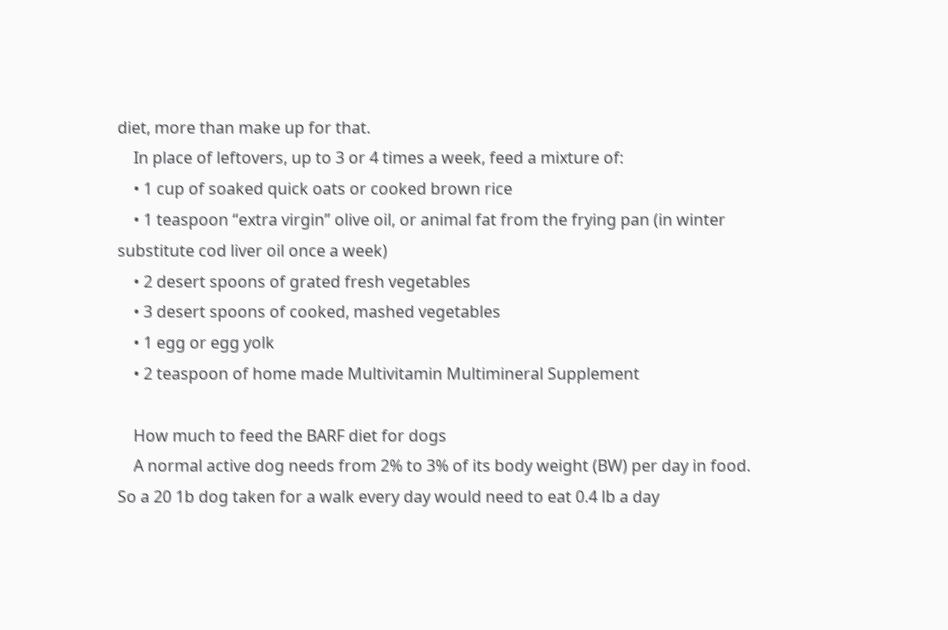diet, more than make up for that.
    In place of leftovers, up to 3 or 4 times a week, feed a mixture of:
    • 1 cup of soaked quick oats or cooked brown rice
    • 1 teaspoon “extra virgin” olive oil, or animal fat from the frying pan (in winter substitute cod liver oil once a week)
    • 2 desert spoons of grated fresh vegetables
    • 3 desert spoons of cooked, mashed vegetables
    • 1 egg or egg yolk
    • 2 teaspoon of home made Multivitamin Multimineral Supplement

    How much to feed the BARF diet for dogs
    A normal active dog needs from 2% to 3% of its body weight (BW) per day in food. So a 20 1b dog taken for a walk every day would need to eat 0.4 lb a day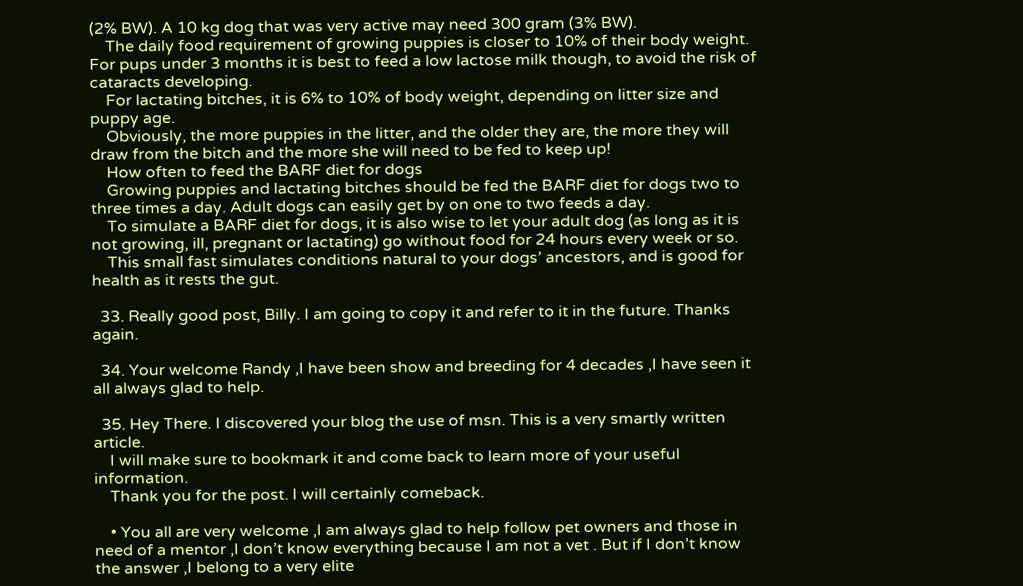(2% BW). A 10 kg dog that was very active may need 300 gram (3% BW).
    The daily food requirement of growing puppies is closer to 10% of their body weight. For pups under 3 months it is best to feed a low lactose milk though, to avoid the risk of cataracts developing.
    For lactating bitches, it is 6% to 10% of body weight, depending on litter size and puppy age.
    Obviously, the more puppies in the litter, and the older they are, the more they will draw from the bitch and the more she will need to be fed to keep up!
    How often to feed the BARF diet for dogs
    Growing puppies and lactating bitches should be fed the BARF diet for dogs two to three times a day. Adult dogs can easily get by on one to two feeds a day.
    To simulate a BARF diet for dogs, it is also wise to let your adult dog (as long as it is not growing, ill, pregnant or lactating) go without food for 24 hours every week or so.
    This small fast simulates conditions natural to your dogs’ ancestors, and is good for health as it rests the gut.

  33. Really good post, Billy. I am going to copy it and refer to it in the future. Thanks again.

  34. Your welcome Randy ,I have been show and breeding for 4 decades ,I have seen it all always glad to help.

  35. Hey There. I discovered your blog the use of msn. This is a very smartly written article.
    I will make sure to bookmark it and come back to learn more of your useful information.
    Thank you for the post. I will certainly comeback.

    • You all are very welcome ,I am always glad to help follow pet owners and those in need of a mentor ,I don’t know everything because I am not a vet . But if I don’t know the answer ,I belong to a very elite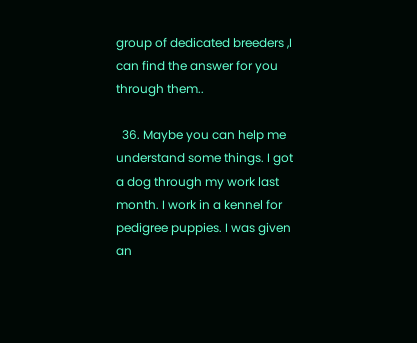group of dedicated breeders ,I can find the answer for you through them..

  36. Maybe you can help me understand some things. I got a dog through my work last month. I work in a kennel for pedigree puppies. I was given an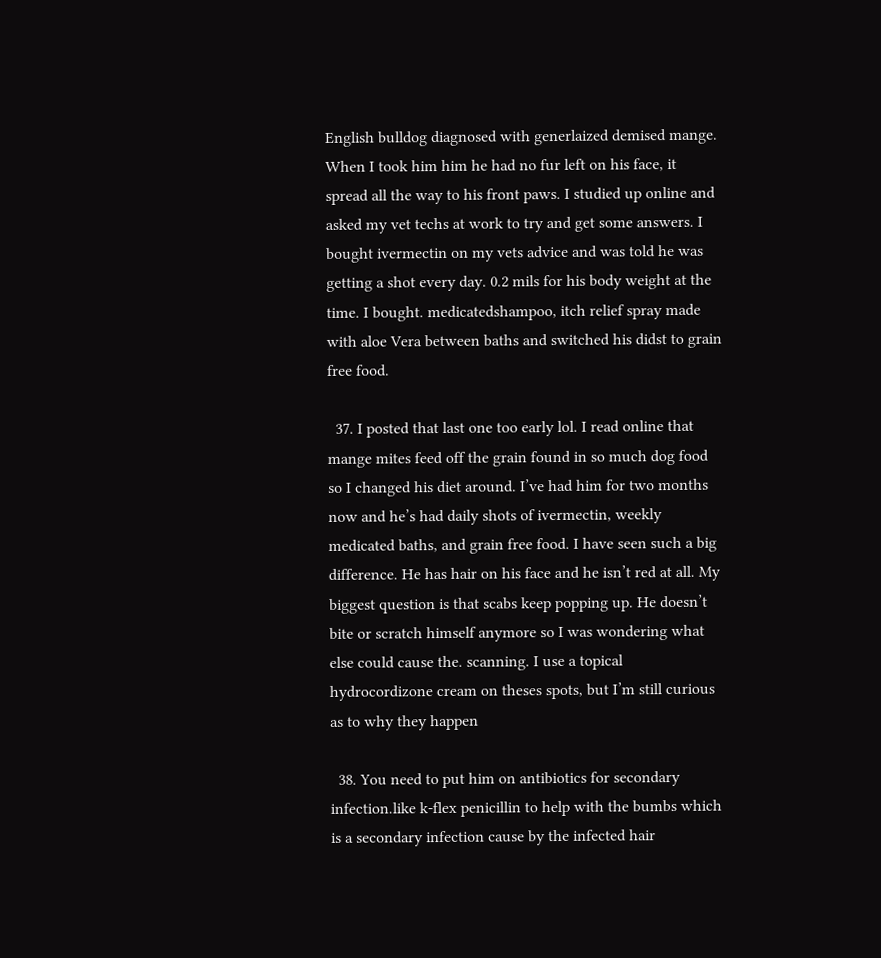English bulldog diagnosed with generlaized demised mange. When I took him him he had no fur left on his face, it spread all the way to his front paws. I studied up online and asked my vet techs at work to try and get some answers. I bought ivermectin on my vets advice and was told he was getting a shot every day. 0.2 mils for his body weight at the time. I bought. medicatedshampoo, itch relief spray made with aloe Vera between baths and switched his didst to grain free food.

  37. I posted that last one too early lol. I read online that mange mites feed off the grain found in so much dog food so I changed his diet around. I’ve had him for two months now and he’s had daily shots of ivermectin, weekly medicated baths, and grain free food. I have seen such a big difference. He has hair on his face and he isn’t red at all. My biggest question is that scabs keep popping up. He doesn’t bite or scratch himself anymore so I was wondering what else could cause the. scanning. I use a topical hydrocordizone cream on theses spots, but I’m still curious as to why they happen

  38. You need to put him on antibiotics for secondary infection.like k-flex penicillin to help with the bumbs which is a secondary infection cause by the infected hair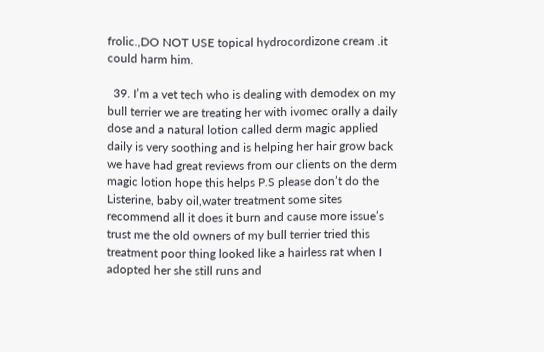frolic.,DO NOT USE topical hydrocordizone cream .it could harm him.

  39. I’m a vet tech who is dealing with demodex on my bull terrier we are treating her with ivomec orally a daily dose and a natural lotion called derm magic applied daily is very soothing and is helping her hair grow back we have had great reviews from our clients on the derm magic lotion hope this helps P.S please don’t do the Listerine, baby oil,water treatment some sites recommend all it does it burn and cause more issue’s trust me the old owners of my bull terrier tried this treatment poor thing looked like a hairless rat when I adopted her she still runs and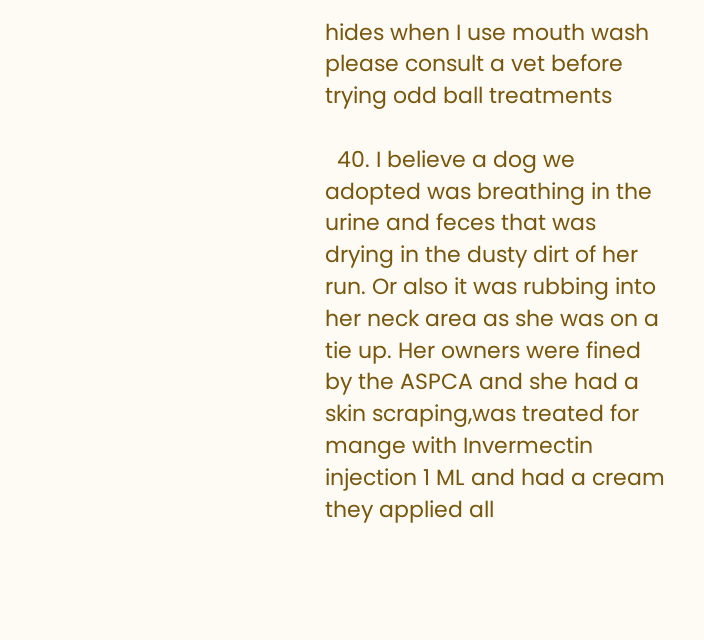hides when I use mouth wash please consult a vet before trying odd ball treatments

  40. I believe a dog we adopted was breathing in the urine and feces that was drying in the dusty dirt of her run. Or also it was rubbing into her neck area as she was on a tie up. Her owners were fined by the ASPCA and she had a skin scraping,was treated for mange with Invermectin injection 1 ML and had a cream they applied all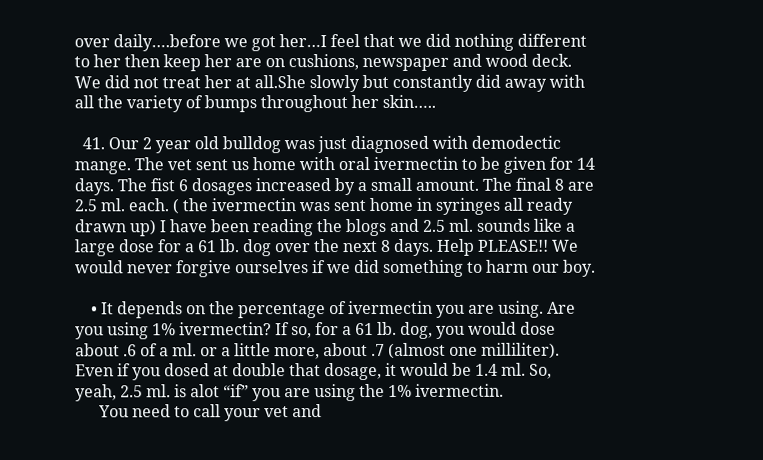over daily….before we got her…I feel that we did nothing different to her then keep her are on cushions, newspaper and wood deck. We did not treat her at all.She slowly but constantly did away with all the variety of bumps throughout her skin…..

  41. Our 2 year old bulldog was just diagnosed with demodectic mange. The vet sent us home with oral ivermectin to be given for 14 days. The fist 6 dosages increased by a small amount. The final 8 are 2.5 ml. each. ( the ivermectin was sent home in syringes all ready drawn up) I have been reading the blogs and 2.5 ml. sounds like a large dose for a 61 lb. dog over the next 8 days. Help PLEASE!! We would never forgive ourselves if we did something to harm our boy.

    • It depends on the percentage of ivermectin you are using. Are you using 1% ivermectin? If so, for a 61 lb. dog, you would dose about .6 of a ml. or a little more, about .7 (almost one milliliter). Even if you dosed at double that dosage, it would be 1.4 ml. So, yeah, 2.5 ml. is alot “if” you are using the 1% ivermectin.
      You need to call your vet and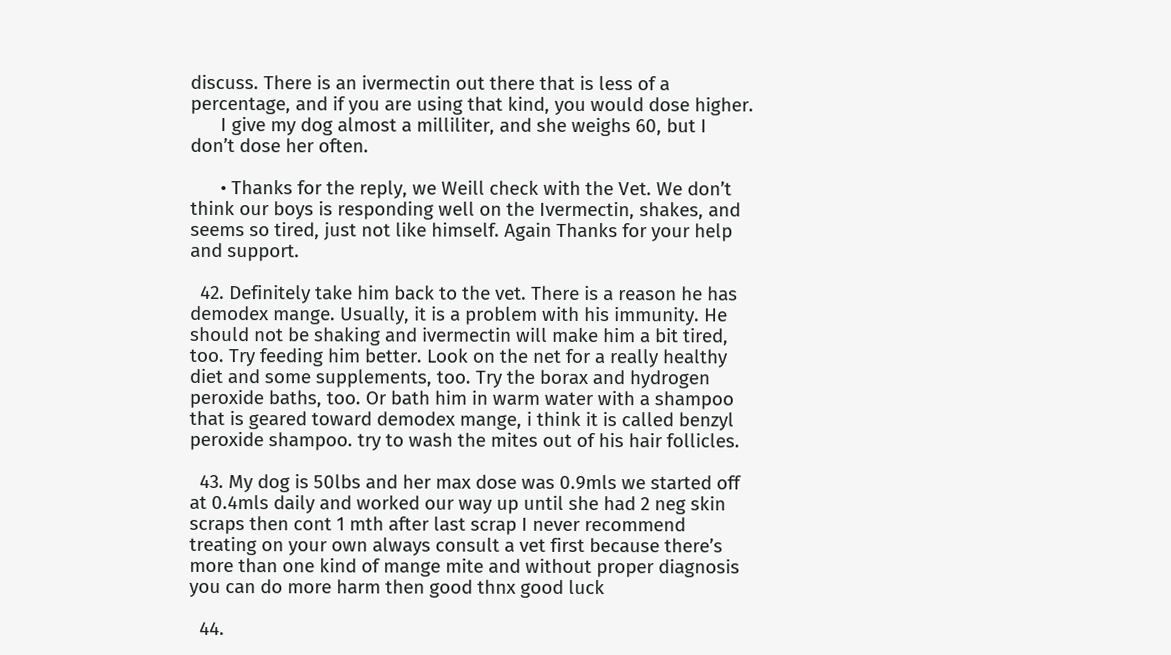discuss. There is an ivermectin out there that is less of a percentage, and if you are using that kind, you would dose higher.
      I give my dog almost a milliliter, and she weighs 60, but I don’t dose her often.

      • Thanks for the reply, we Weill check with the Vet. We don’t think our boys is responding well on the Ivermectin, shakes, and seems so tired, just not like himself. Again Thanks for your help and support.

  42. Definitely take him back to the vet. There is a reason he has demodex mange. Usually, it is a problem with his immunity. He should not be shaking and ivermectin will make him a bit tired, too. Try feeding him better. Look on the net for a really healthy diet and some supplements, too. Try the borax and hydrogen peroxide baths, too. Or bath him in warm water with a shampoo that is geared toward demodex mange, i think it is called benzyl peroxide shampoo. try to wash the mites out of his hair follicles.

  43. My dog is 50lbs and her max dose was 0.9mls we started off at 0.4mls daily and worked our way up until she had 2 neg skin scraps then cont 1 mth after last scrap I never recommend treating on your own always consult a vet first because there’s more than one kind of mange mite and without proper diagnosis you can do more harm then good thnx good luck

  44.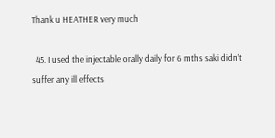Thank u HEATHER very much

  45. I used the injectable orally daily for 6 mths saki didn’t suffer any ill effects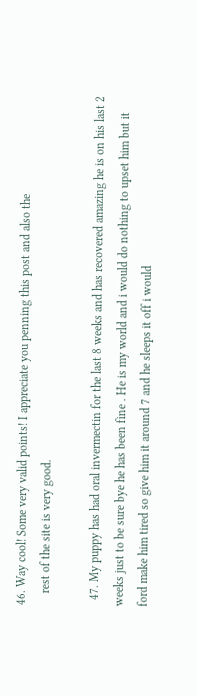46. Way cool! Some very valid points! I appreciate you penning this post and also the
    rest of the site is very good.

  47. My puppy has had oral invermectin for the last 8 weeks and has recovered amazing he is on his last 2 weeks just to be sure bye he has been fine . He is my world and i would do nothing to upset him but it ford make him tired so give him it around 7 and he sleeps it off i would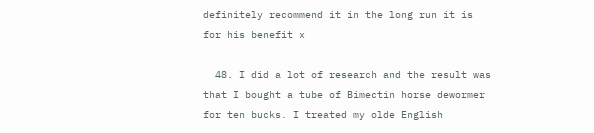definitely recommend it in the long run it is for his benefit x

  48. I did a lot of research and the result was that I bought a tube of Bimectin horse dewormer for ten bucks. I treated my olde English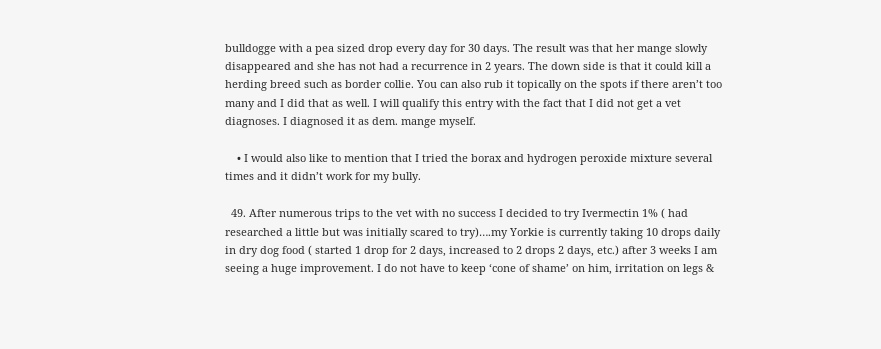bulldogge with a pea sized drop every day for 30 days. The result was that her mange slowly disappeared and she has not had a recurrence in 2 years. The down side is that it could kill a herding breed such as border collie. You can also rub it topically on the spots if there aren’t too many and I did that as well. I will qualify this entry with the fact that I did not get a vet diagnoses. I diagnosed it as dem. mange myself.

    • I would also like to mention that I tried the borax and hydrogen peroxide mixture several times and it didn’t work for my bully.

  49. After numerous trips to the vet with no success I decided to try Ivermectin 1% ( had researched a little but was initially scared to try)….my Yorkie is currently taking 10 drops daily in dry dog food ( started 1 drop for 2 days, increased to 2 drops 2 days, etc.) after 3 weeks I am seeing a huge improvement. I do not have to keep ‘cone of shame’ on him, irritation on legs &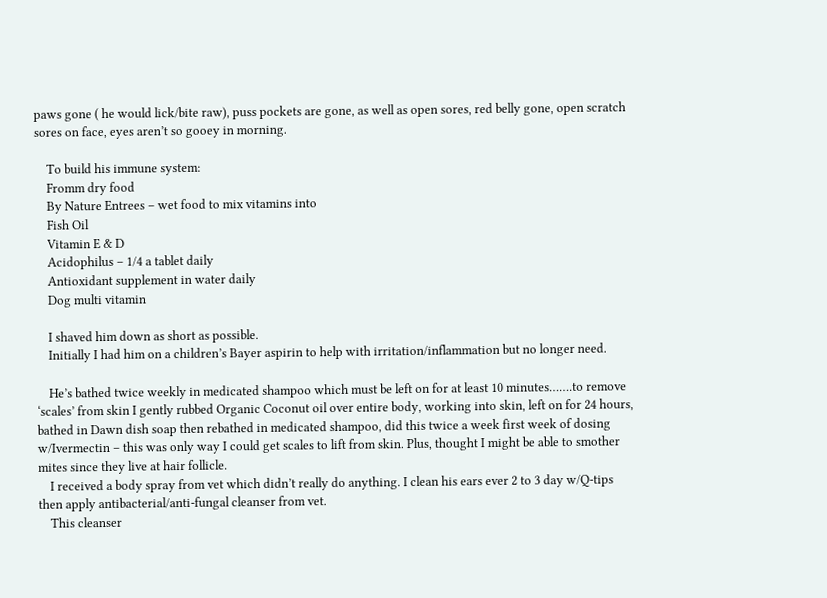paws gone ( he would lick/bite raw), puss pockets are gone, as well as open sores, red belly gone, open scratch sores on face, eyes aren’t so gooey in morning.

    To build his immune system:
    Fromm dry food
    By Nature Entrees – wet food to mix vitamins into
    Fish Oil
    Vitamin E & D
    Acidophilus – 1/4 a tablet daily
    Antioxidant supplement in water daily
    Dog multi vitamin

    I shaved him down as short as possible.
    Initially I had him on a children’s Bayer aspirin to help with irritation/inflammation but no longer need.

    He’s bathed twice weekly in medicated shampoo which must be left on for at least 10 minutes…….to remove ‘scales’ from skin I gently rubbed Organic Coconut oil over entire body, working into skin, left on for 24 hours, bathed in Dawn dish soap then rebathed in medicated shampoo, did this twice a week first week of dosing w/Ivermectin – this was only way I could get scales to lift from skin. Plus, thought I might be able to smother mites since they live at hair follicle.
    I received a body spray from vet which didn’t really do anything. I clean his ears ever 2 to 3 day w/Q-tips then apply antibacterial/anti-fungal cleanser from vet.
    This cleanser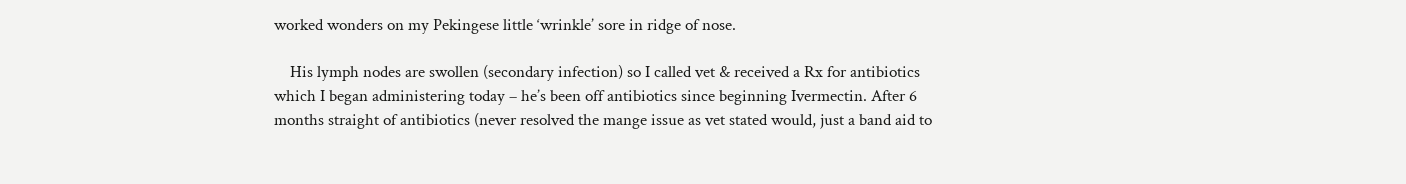worked wonders on my Pekingese little ‘wrinkle’ sore in ridge of nose.

    His lymph nodes are swollen (secondary infection) so I called vet & received a Rx for antibiotics which I began administering today – he’s been off antibiotics since beginning Ivermectin. After 6 months straight of antibiotics (never resolved the mange issue as vet stated would, just a band aid to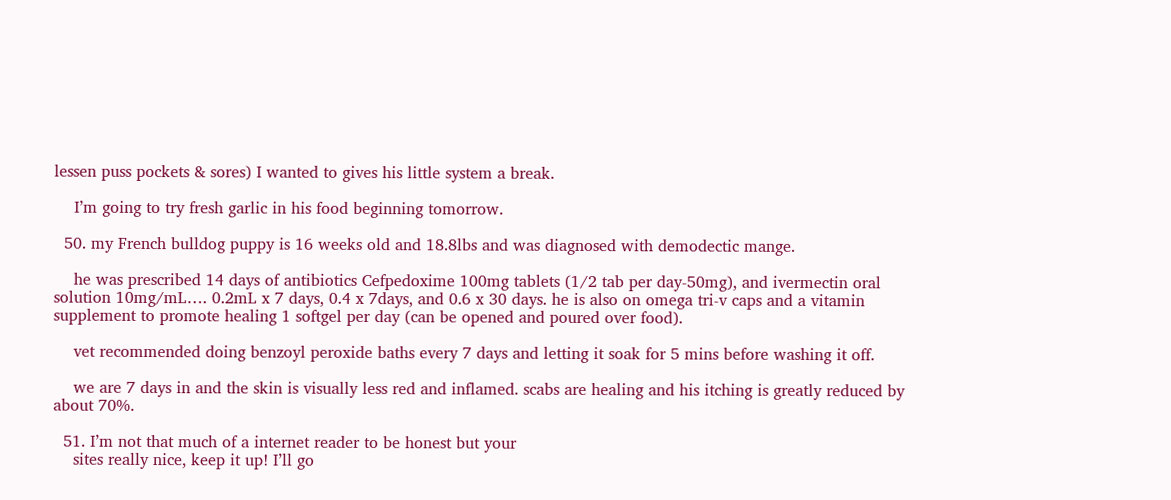lessen puss pockets & sores) I wanted to gives his little system a break.

    I’m going to try fresh garlic in his food beginning tomorrow.

  50. my French bulldog puppy is 16 weeks old and 18.8lbs and was diagnosed with demodectic mange.

    he was prescribed 14 days of antibiotics Cefpedoxime 100mg tablets (1/2 tab per day-50mg), and ivermectin oral solution 10mg/mL…. 0.2mL x 7 days, 0.4 x 7days, and 0.6 x 30 days. he is also on omega tri-v caps and a vitamin supplement to promote healing 1 softgel per day (can be opened and poured over food).

    vet recommended doing benzoyl peroxide baths every 7 days and letting it soak for 5 mins before washing it off.

    we are 7 days in and the skin is visually less red and inflamed. scabs are healing and his itching is greatly reduced by about 70%.

  51. I’m not that much of a internet reader to be honest but your
    sites really nice, keep it up! I’ll go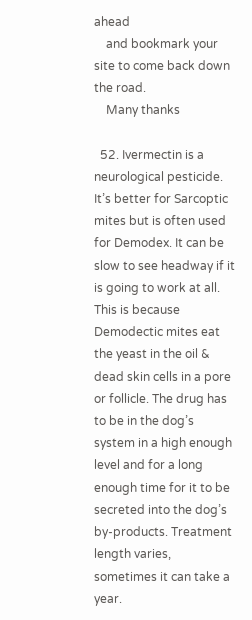ahead
    and bookmark your site to come back down the road.
    Many thanks

  52. Ivermectin is a neurological pesticide. It’s better for Sarcoptic mites but is often used for Demodex. It can be slow to see headway if it is going to work at all. This is because Demodectic mites eat the yeast in the oil & dead skin cells in a pore or follicle. The drug has to be in the dog’s system in a high enough level and for a long enough time for it to be secreted into the dog’s by-products. Treatment length varies, sometimes it can take a year.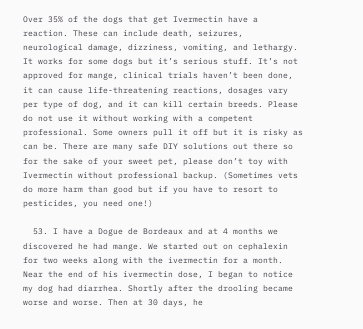Over 35% of the dogs that get Ivermectin have a reaction. These can include death, seizures, neurological damage, dizziness, vomiting, and lethargy. It works for some dogs but it’s serious stuff. It’s not approved for mange, clinical trials haven’t been done, it can cause life-threatening reactions, dosages vary per type of dog, and it can kill certain breeds. Please do not use it without working with a competent professional. Some owners pull it off but it is risky as can be. There are many safe DIY solutions out there so for the sake of your sweet pet, please don’t toy with Ivermectin without professional backup. (Sometimes vets do more harm than good but if you have to resort to pesticides, you need one!)

  53. I have a Dogue de Bordeaux and at 4 months we discovered he had mange. We started out on cephalexin for two weeks along with the ivermectin for a month. Near the end of his ivermectin dose, I began to notice my dog had diarrhea. Shortly after the drooling became worse and worse. Then at 30 days, he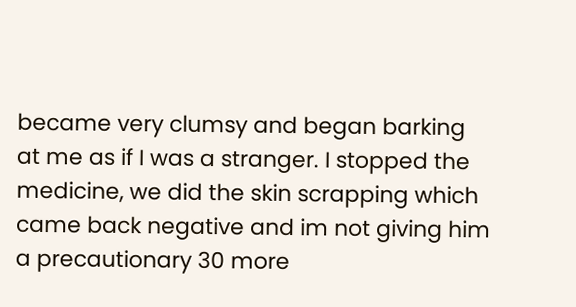became very clumsy and began barking at me as if I was a stranger. I stopped the medicine, we did the skin scrapping which came back negative and im not giving him a precautionary 30 more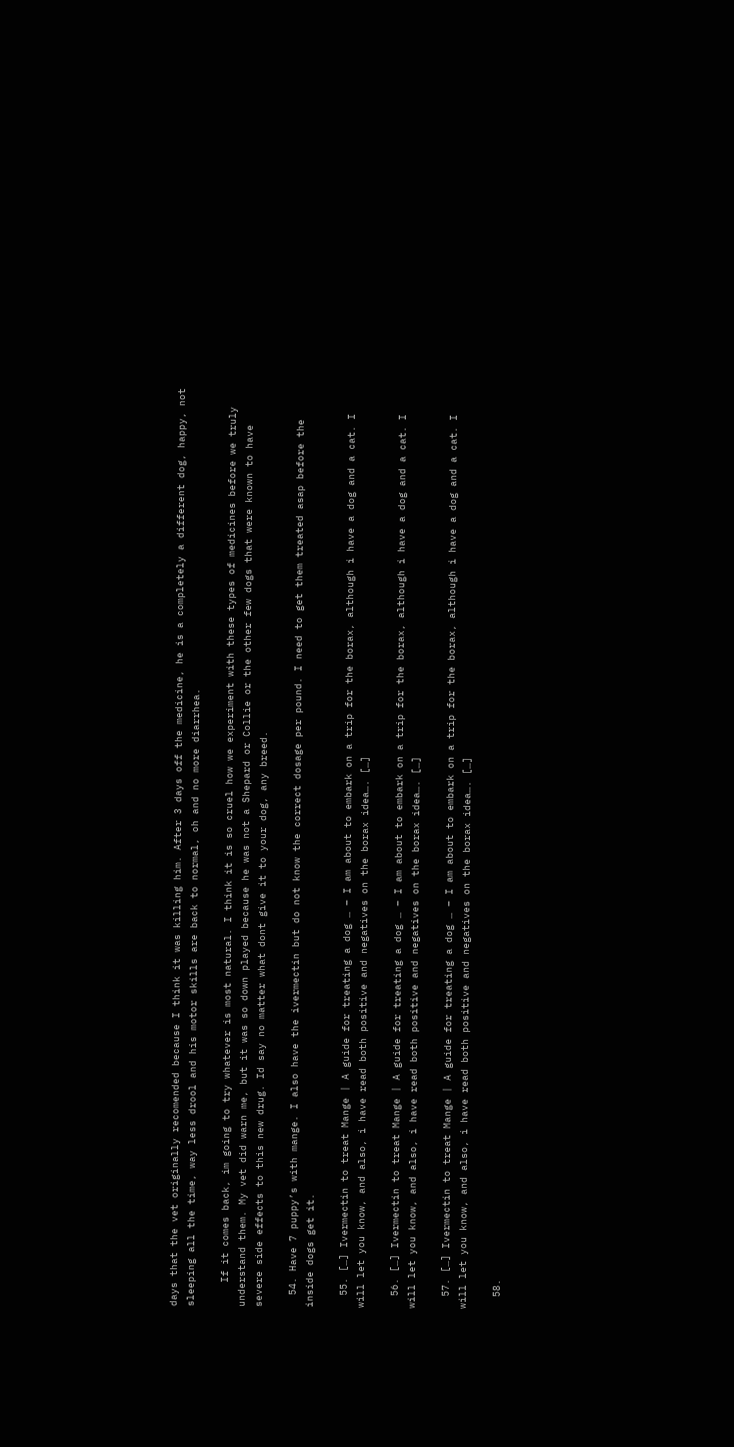days that the vet originally recomended because I think it was killing him. After 3 days off the medicine, he is a completely a different dog, happy, not sleeping all the time, way less drool and his motor skills are back to normal, oh and no more diarrhea.

    If it comes back, im going to try whatever is most natural. I think it is so cruel how we experiment with these types of medicines before we truly understand them. My vet did warn me, but it was so down played because he was not a Shepard or Collie or the other few dogs that were known to have severe side effects to this new drug. Id say no matter what dont give it to your dog, any breed.

  54. Have 7 puppy’s with mange. I also have the ivermectin but do not know the correct dosage per pound. I need to get them treated asap before the inside dogs get it.

  55. […] Ivermectin to treat Mange | A guide for treating a dog … – I am about to embark on a trip for the borax, although i have a dog and a cat. I will let you know, and also, i have read both positive and negatives on the borax idea…. […]

  56. […] Ivermectin to treat Mange | A guide for treating a dog … – I am about to embark on a trip for the borax, although i have a dog and a cat. I will let you know, and also, i have read both positive and negatives on the borax idea…. […]

  57. […] Ivermectin to treat Mange | A guide for treating a dog … – I am about to embark on a trip for the borax, although i have a dog and a cat. I will let you know, and also, i have read both positive and negatives on the borax idea…. […]

  58.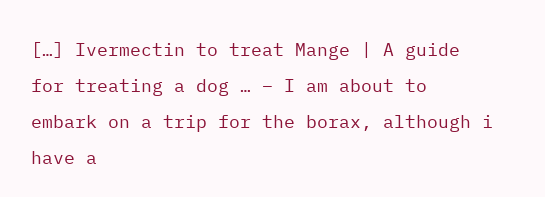[…] Ivermectin to treat Mange | A guide for treating a dog … – I am about to embark on a trip for the borax, although i have a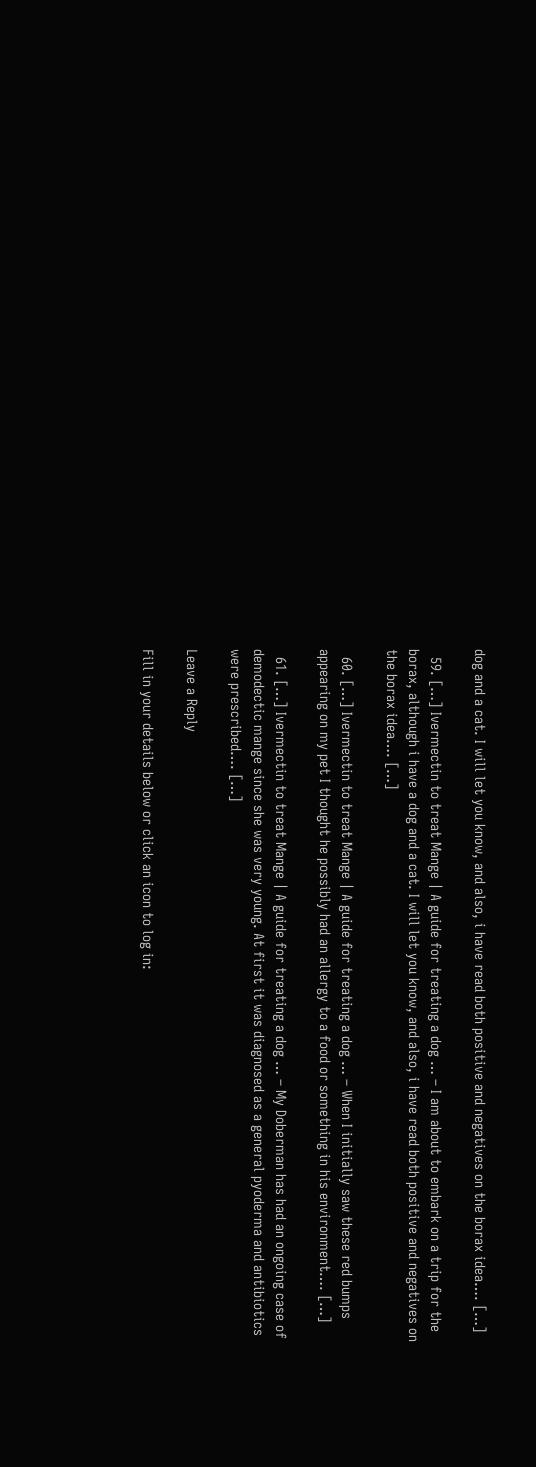dog and a cat. I will let you know, and also, i have read both positive and negatives on the borax idea…. […]

  59. […] Ivermectin to treat Mange | A guide for treating a dog … – I am about to embark on a trip for the borax, although i have a dog and a cat. I will let you know, and also, i have read both positive and negatives on the borax idea…. […]

  60. […] Ivermectin to treat Mange | A guide for treating a dog … – When I initially saw these red bumps appearing on my pet I thought he possibly had an allergy to a food or something in his environment…. […]

  61. […] Ivermectin to treat Mange | A guide for treating a dog … – My Doberman has had an ongoing case of demodectic mange since she was very young. At first it was diagnosed as a general pyoderma and antibiotics were prescribed…. […]

Leave a Reply

Fill in your details below or click an icon to log in: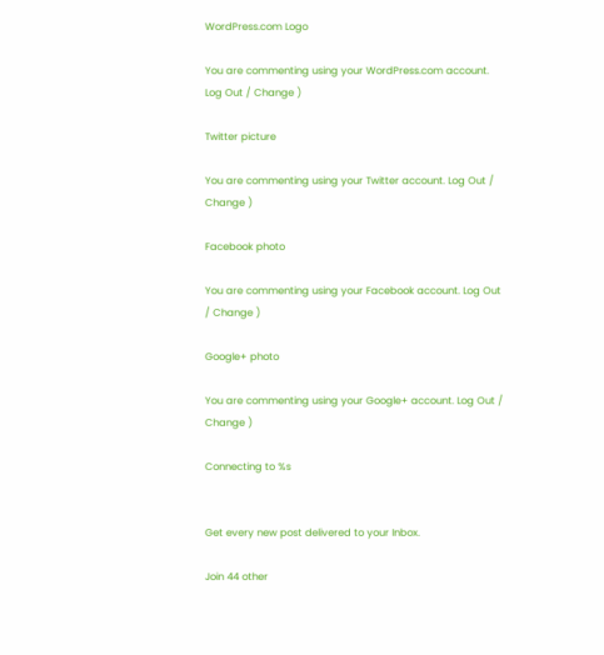WordPress.com Logo

You are commenting using your WordPress.com account. Log Out / Change )

Twitter picture

You are commenting using your Twitter account. Log Out / Change )

Facebook photo

You are commenting using your Facebook account. Log Out / Change )

Google+ photo

You are commenting using your Google+ account. Log Out / Change )

Connecting to %s


Get every new post delivered to your Inbox.

Join 44 other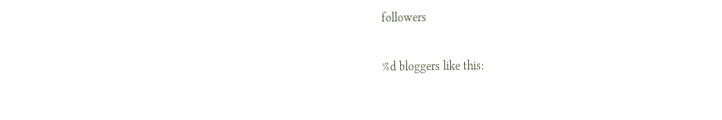followers

%d bloggers like this: